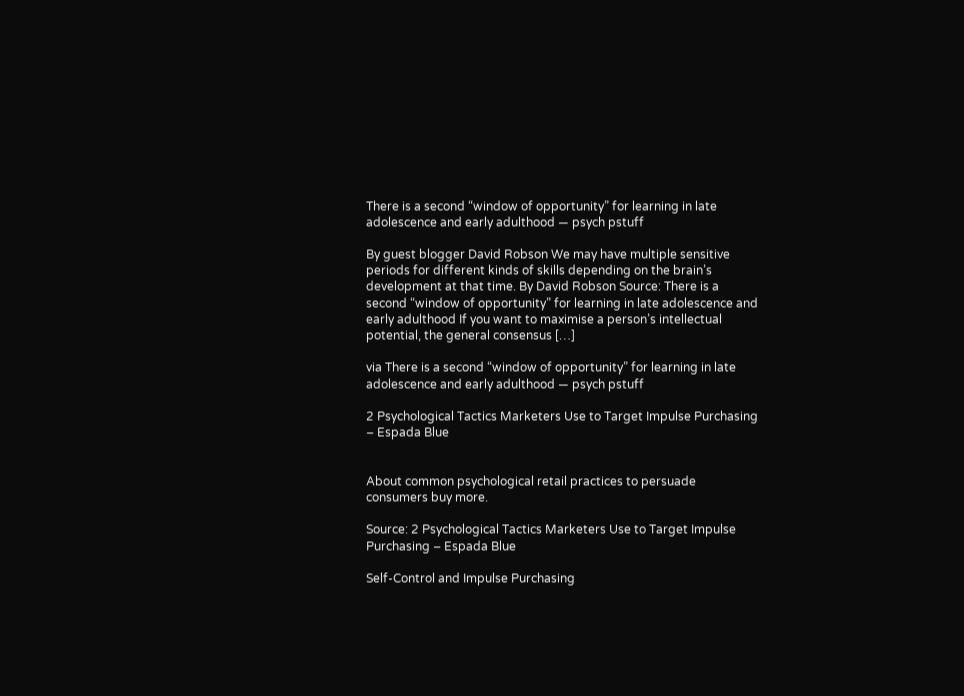There is a second “window of opportunity” for learning in late adolescence and early adulthood — psych pstuff

By guest blogger David Robson We may have multiple sensitive periods for different kinds of skills depending on the brain’s development at that time. By David Robson Source: There is a second “window of opportunity” for learning in late adolescence and early adulthood If you want to maximise a person’s intellectual potential, the general consensus […]

via There is a second “window of opportunity” for learning in late adolescence and early adulthood — psych pstuff

2 Psychological Tactics Marketers Use to Target Impulse Purchasing – Espada Blue


About common psychological retail practices to persuade consumers buy more.

Source: 2 Psychological Tactics Marketers Use to Target Impulse Purchasing – Espada Blue

Self-Control and Impulse Purchasing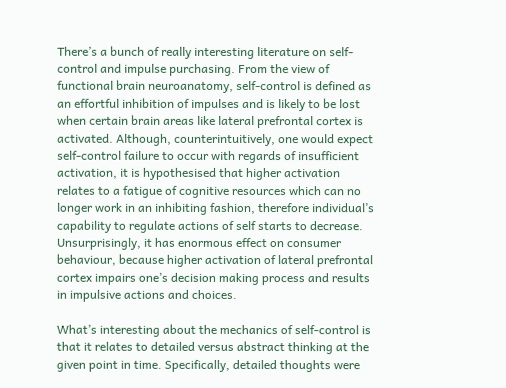There’s a bunch of really interesting literature on self-control and impulse purchasing. From the view of functional brain neuroanatomy, self-control is defined as an effortful inhibition of impulses and is likely to be lost when certain brain areas like lateral prefrontal cortex is activated. Although, counterintuitively, one would expect self-control failure to occur with regards of insufficient activation, it is hypothesised that higher activation relates to a fatigue of cognitive resources which can no longer work in an inhibiting fashion, therefore individual’s capability to regulate actions of self starts to decrease. Unsurprisingly, it has enormous effect on consumer behaviour, because higher activation of lateral prefrontal cortex impairs one’s decision making process and results in impulsive actions and choices.

What’s interesting about the mechanics of self-control is that it relates to detailed versus abstract thinking at the given point in time. Specifically, detailed thoughts were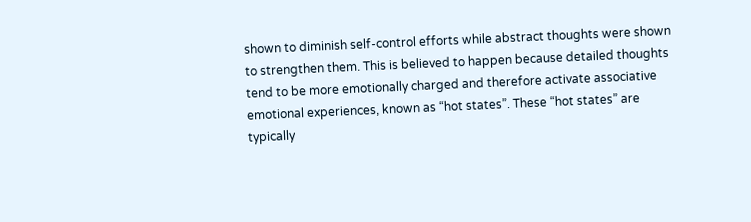shown to diminish self-control efforts while abstract thoughts were shown to strengthen them. This is believed to happen because detailed thoughts tend to be more emotionally charged and therefore activate associative emotional experiences, known as “hot states”. These “hot states” are typically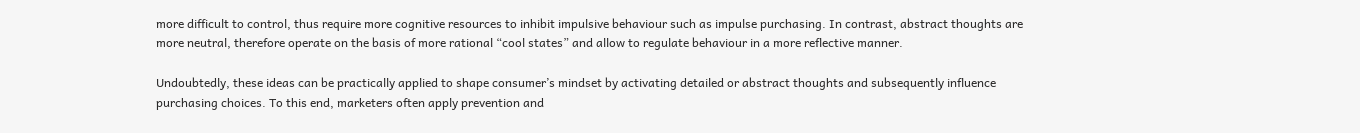more difficult to control, thus require more cognitive resources to inhibit impulsive behaviour such as impulse purchasing. In contrast, abstract thoughts are more neutral, therefore operate on the basis of more rational “cool states” and allow to regulate behaviour in a more reflective manner.

Undoubtedly, these ideas can be practically applied to shape consumer’s mindset by activating detailed or abstract thoughts and subsequently influence purchasing choices. To this end, marketers often apply prevention and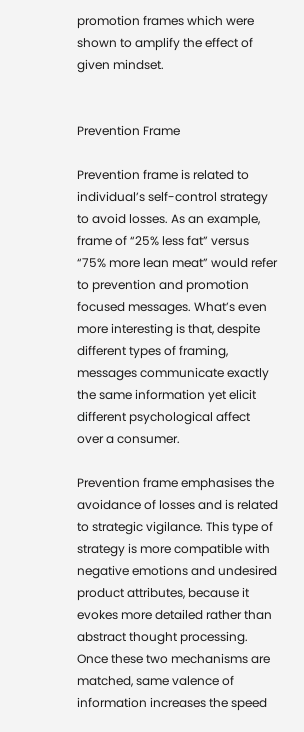promotion frames which were shown to amplify the effect of given mindset.


Prevention Frame

Prevention frame is related to individual’s self-control strategy to avoid losses. As an example, frame of “25% less fat” versus “75% more lean meat” would refer to prevention and promotion focused messages. What’s even more interesting is that, despite different types of framing, messages communicate exactly the same information yet elicit different psychological affect over a consumer.

Prevention frame emphasises the avoidance of losses and is related to strategic vigilance. This type of strategy is more compatible with negative emotions and undesired product attributes, because it evokes more detailed rather than abstract thought processing. Once these two mechanisms are matched, same valence of information increases the speed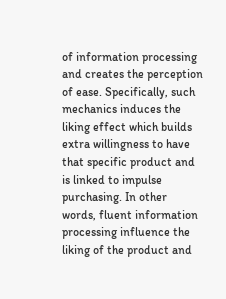of information processing and creates the perception of ease. Specifically, such mechanics induces the liking effect which builds extra willingness to have that specific product and is linked to impulse purchasing. In other words, fluent information processing influence the liking of the product and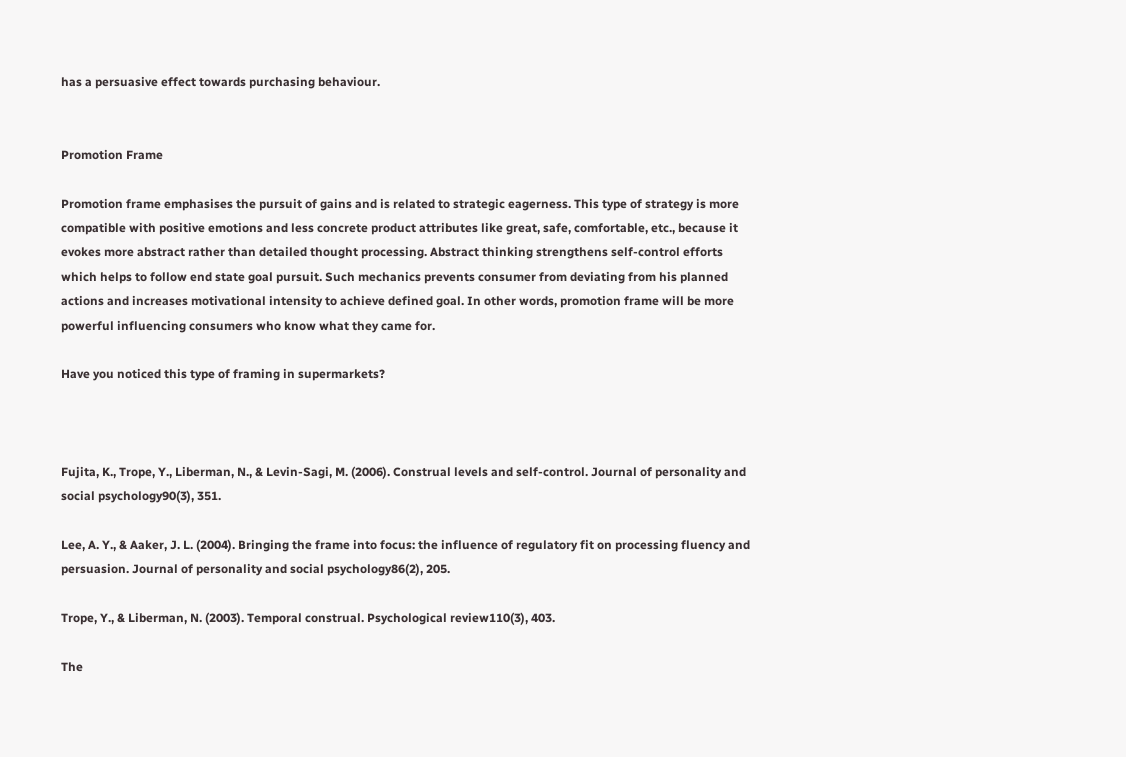has a persuasive effect towards purchasing behaviour.


Promotion Frame

Promotion frame emphasises the pursuit of gains and is related to strategic eagerness. This type of strategy is more compatible with positive emotions and less concrete product attributes like great, safe, comfortable, etc., because it evokes more abstract rather than detailed thought processing. Abstract thinking strengthens self-control efforts which helps to follow end state goal pursuit. Such mechanics prevents consumer from deviating from his planned actions and increases motivational intensity to achieve defined goal. In other words, promotion frame will be more powerful influencing consumers who know what they came for.

Have you noticed this type of framing in supermarkets?



Fujita, K., Trope, Y., Liberman, N., & Levin-Sagi, M. (2006). Construal levels and self-control. Journal of personality and social psychology90(3), 351.

Lee, A. Y., & Aaker, J. L. (2004). Bringing the frame into focus: the influence of regulatory fit on processing fluency and persuasion. Journal of personality and social psychology86(2), 205.

Trope, Y., & Liberman, N. (2003). Temporal construal. Psychological review110(3), 403.

The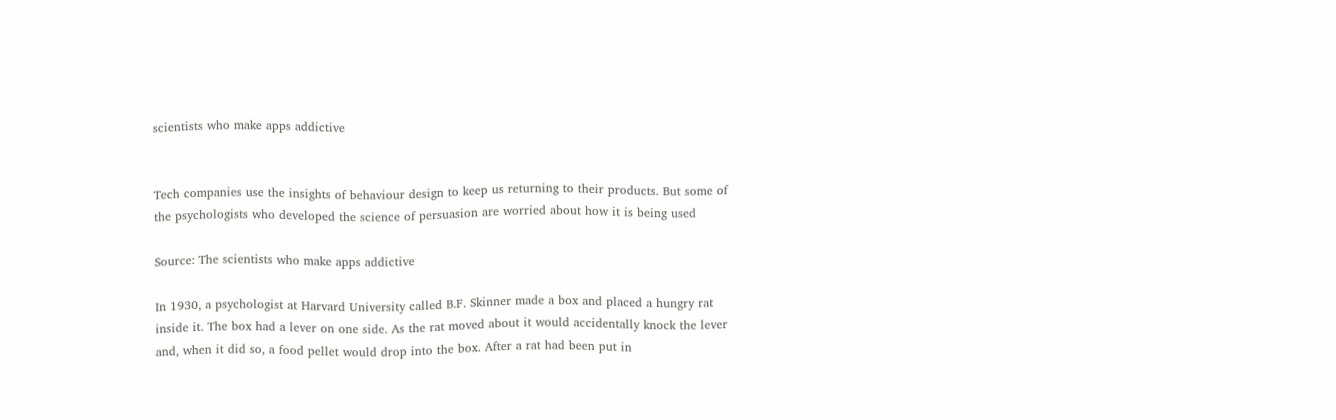scientists who make apps addictive


Tech companies use the insights of behaviour design to keep us returning to their products. But some of the psychologists who developed the science of persuasion are worried about how it is being used

Source: The scientists who make apps addictive

In 1930, a psychologist at Harvard University called B.F. Skinner made a box and placed a hungry rat inside it. The box had a lever on one side. As the rat moved about it would accidentally knock the lever and, when it did so, a food pellet would drop into the box. After a rat had been put in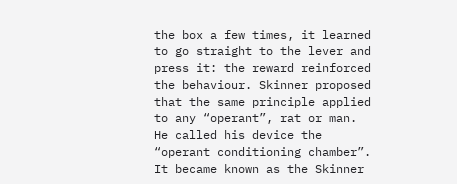the box a few times, it learned to go straight to the lever and press it: the reward reinforced the behaviour. Skinner proposed that the same principle applied to any “operant”, rat or man. He called his device the “operant conditioning chamber”. It became known as the Skinner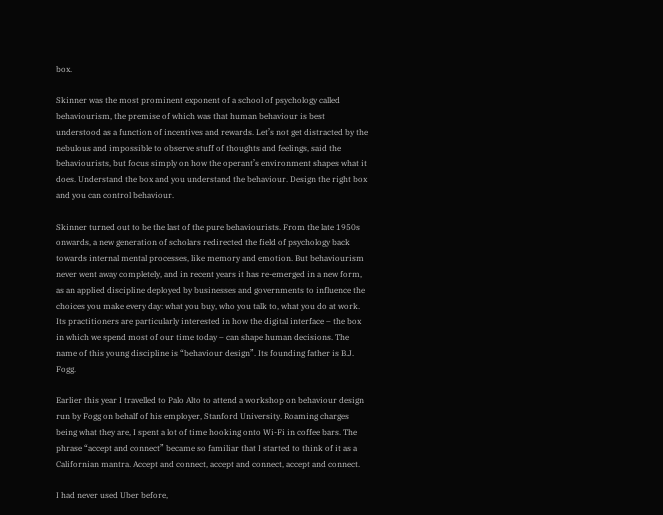box.

Skinner was the most prominent exponent of a school of psychology called behaviourism, the premise of which was that human behaviour is best understood as a function of incentives and rewards. Let’s not get distracted by the nebulous and impossible to observe stuff of thoughts and feelings, said the behaviourists, but focus simply on how the operant’s environment shapes what it does. Understand the box and you understand the behaviour. Design the right box and you can control behaviour.

Skinner turned out to be the last of the pure behaviourists. From the late 1950s onwards, a new generation of scholars redirected the field of psychology back towards internal mental processes, like memory and emotion. But behaviourism never went away completely, and in recent years it has re-emerged in a new form, as an applied discipline deployed by businesses and governments to influence the choices you make every day: what you buy, who you talk to, what you do at work. Its practitioners are particularly interested in how the digital interface – the box in which we spend most of our time today – can shape human decisions. The name of this young discipline is “behaviour design”. Its founding father is B.J. Fogg.

Earlier this year I travelled to Palo Alto to attend a workshop on behaviour design run by Fogg on behalf of his employer, Stanford University. Roaming charges being what they are, I spent a lot of time hooking onto Wi-Fi in coffee bars. The phrase “accept and connect” became so familiar that I started to think of it as a Californian mantra. Accept and connect, accept and connect, accept and connect.

I had never used Uber before,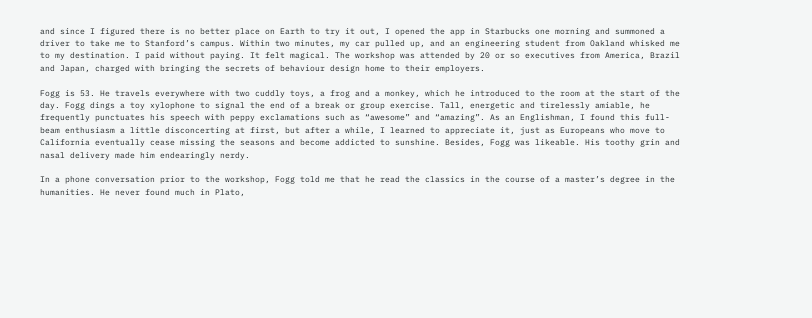and since I figured there is no better place on Earth to try it out, I opened the app in Starbucks one morning and summoned a driver to take me to Stanford’s campus. Within two minutes, my car pulled up, and an engineering student from Oakland whisked me to my destination. I paid without paying. It felt magical. The workshop was attended by 20 or so executives from America, Brazil and Japan, charged with bringing the secrets of behaviour design home to their employers.

Fogg is 53. He travels everywhere with two cuddly toys, a frog and a monkey, which he introduced to the room at the start of the day. Fogg dings a toy xylophone to signal the end of a break or group exercise. Tall, energetic and tirelessly amiable, he frequently punctuates his speech with peppy exclamations such as “awesome” and “amazing”. As an Englishman, I found this full-beam enthusiasm a little disconcerting at first, but after a while, I learned to appreciate it, just as Europeans who move to California eventually cease missing the seasons and become addicted to sunshine. Besides, Fogg was likeable. His toothy grin and nasal delivery made him endearingly nerdy.

In a phone conversation prior to the workshop, Fogg told me that he read the classics in the course of a master’s degree in the humanities. He never found much in Plato,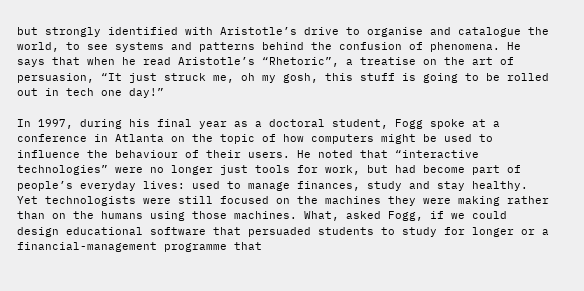but strongly identified with Aristotle’s drive to organise and catalogue the world, to see systems and patterns behind the confusion of phenomena. He says that when he read Aristotle’s “Rhetoric”, a treatise on the art of persuasion, “It just struck me, oh my gosh, this stuff is going to be rolled out in tech one day!”

In 1997, during his final year as a doctoral student, Fogg spoke at a conference in Atlanta on the topic of how computers might be used to influence the behaviour of their users. He noted that “interactive technologies” were no longer just tools for work, but had become part of people’s everyday lives: used to manage finances, study and stay healthy. Yet technologists were still focused on the machines they were making rather than on the humans using those machines. What, asked Fogg, if we could design educational software that persuaded students to study for longer or a financial-management programme that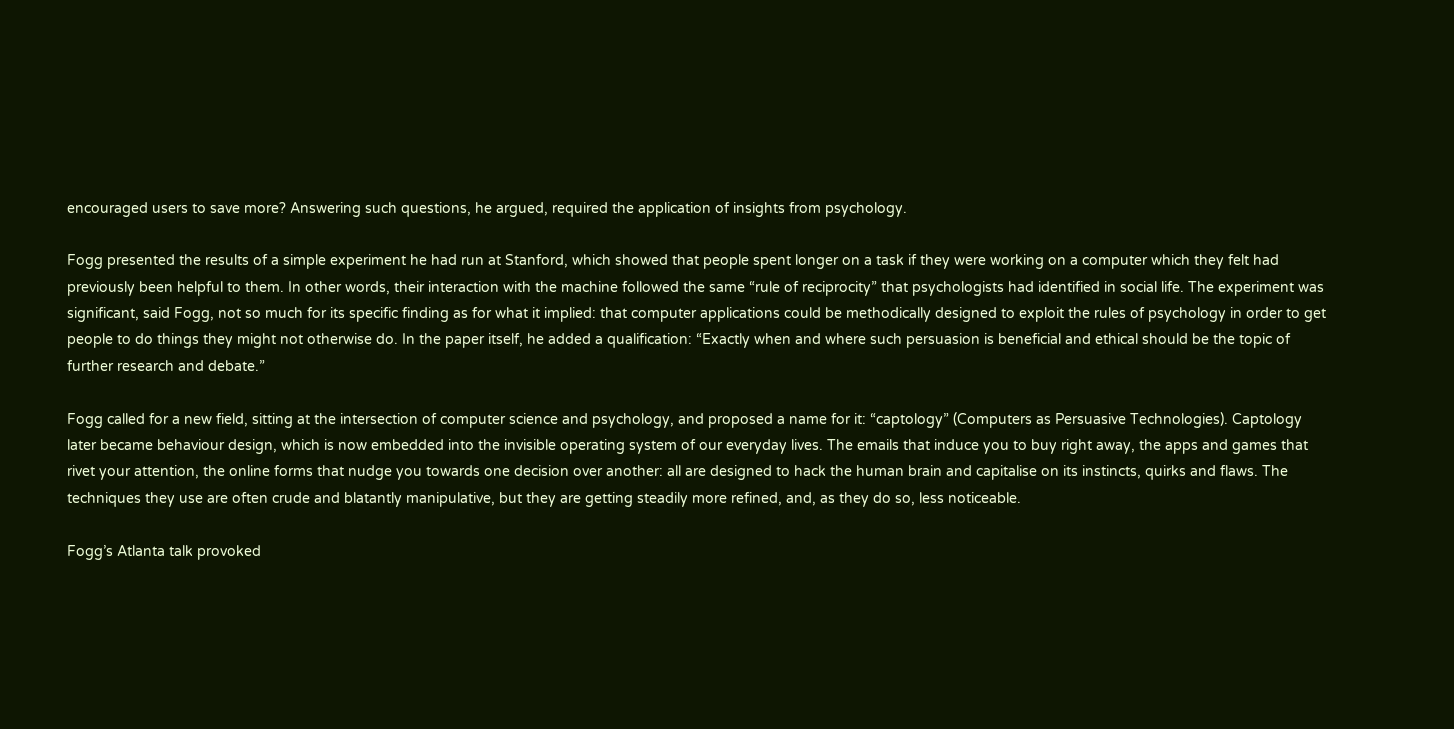encouraged users to save more? Answering such questions, he argued, required the application of insights from psychology.

Fogg presented the results of a simple experiment he had run at Stanford, which showed that people spent longer on a task if they were working on a computer which they felt had previously been helpful to them. In other words, their interaction with the machine followed the same “rule of reciprocity” that psychologists had identified in social life. The experiment was significant, said Fogg, not so much for its specific finding as for what it implied: that computer applications could be methodically designed to exploit the rules of psychology in order to get people to do things they might not otherwise do. In the paper itself, he added a qualification: “Exactly when and where such persuasion is beneficial and ethical should be the topic of further research and debate.”

Fogg called for a new field, sitting at the intersection of computer science and psychology, and proposed a name for it: “captology” (Computers as Persuasive Technologies). Captology later became behaviour design, which is now embedded into the invisible operating system of our everyday lives. The emails that induce you to buy right away, the apps and games that rivet your attention, the online forms that nudge you towards one decision over another: all are designed to hack the human brain and capitalise on its instincts, quirks and flaws. The techniques they use are often crude and blatantly manipulative, but they are getting steadily more refined, and, as they do so, less noticeable.

Fogg’s Atlanta talk provoked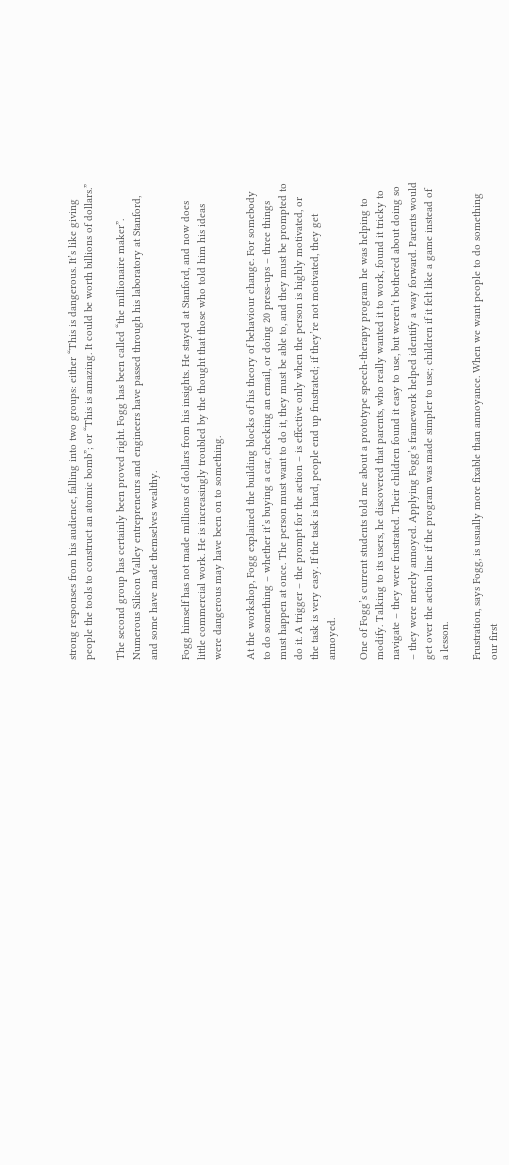strong responses from his audience, falling into two groups: either “This is dangerous. It’s like giving people the tools to construct an atomic bomb”; or “This is amazing. It could be worth billions of dollars.”

The second group has certainly been proved right. Fogg has been called “the millionaire maker”. Numerous Silicon Valley entrepreneurs and engineers have passed through his laboratory at Stanford, and some have made themselves wealthy.

Fogg himself has not made millions of dollars from his insights. He stayed at Stanford, and now does little commercial work. He is increasingly troubled by the thought that those who told him his ideas were dangerous may have been on to something.

At the workshop, Fogg explained the building blocks of his theory of behaviour change. For somebody to do something – whether it’s buying a car, checking an email, or doing 20 press-ups – three things must happen at once. The person must want to do it, they must be able to, and they must be prompted to do it. A trigger – the prompt for the action – is effective only when the person is highly motivated, or the task is very easy. If the task is hard, people end up frustrated; if they’re not motivated, they get annoyed.

One of Fogg’s current students told me about a prototype speech-therapy program he was helping to modify. Talking to its users, he discovered that parents, who really wanted it to work, found it tricky to navigate – they were frustrated. Their children found it easy to use, but weren’t bothered about doing so – they were merely annoyed. Applying Fogg’s framework helped identify a way forward. Parents would get over the action line if the program was made simpler to use; children if it felt like a game instead of a lesson.

Frustration, says Fogg, is usually more fixable than annoyance. When we want people to do something our first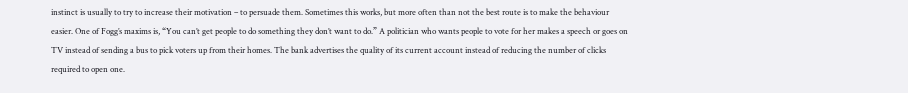instinct is usually to try to increase their motivation – to persuade them. Sometimes this works, but more often than not the best route is to make the behaviour easier. One of Fogg’s maxims is, “You can’t get people to do something they don’t want to do.” A politician who wants people to vote for her makes a speech or goes on TV instead of sending a bus to pick voters up from their homes. The bank advertises the quality of its current account instead of reducing the number of clicks required to open one.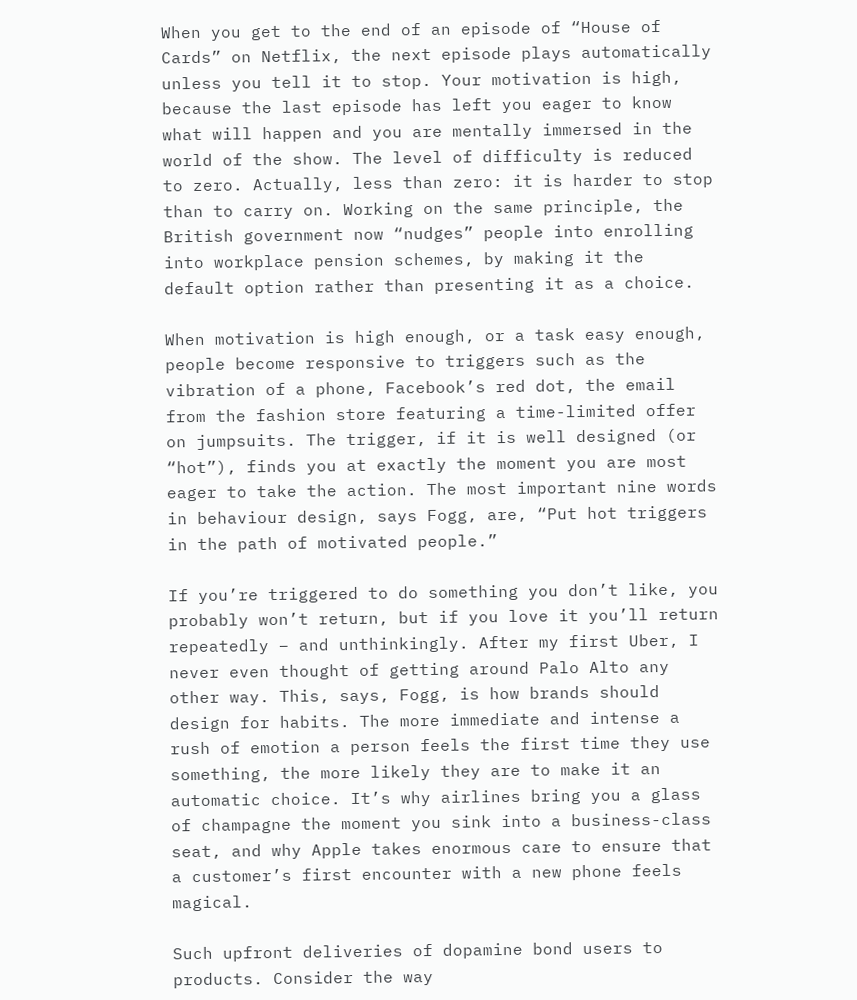When you get to the end of an episode of “House of Cards” on Netflix, the next episode plays automatically unless you tell it to stop. Your motivation is high, because the last episode has left you eager to know what will happen and you are mentally immersed in the world of the show. The level of difficulty is reduced to zero. Actually, less than zero: it is harder to stop than to carry on. Working on the same principle, the British government now “nudges” people into enrolling into workplace pension schemes, by making it the default option rather than presenting it as a choice.

When motivation is high enough, or a task easy enough, people become responsive to triggers such as the vibration of a phone, Facebook’s red dot, the email from the fashion store featuring a time-limited offer on jumpsuits. The trigger, if it is well designed (or “hot”), finds you at exactly the moment you are most eager to take the action. The most important nine words in behaviour design, says Fogg, are, “Put hot triggers in the path of motivated people.”

If you’re triggered to do something you don’t like, you probably won’t return, but if you love it you’ll return repeatedly – and unthinkingly. After my first Uber, I never even thought of getting around Palo Alto any other way. This, says, Fogg, is how brands should design for habits. The more immediate and intense a rush of emotion a person feels the first time they use something, the more likely they are to make it an automatic choice. It’s why airlines bring you a glass of champagne the moment you sink into a business-class seat, and why Apple takes enormous care to ensure that a customer’s first encounter with a new phone feels magical.

Such upfront deliveries of dopamine bond users to products. Consider the way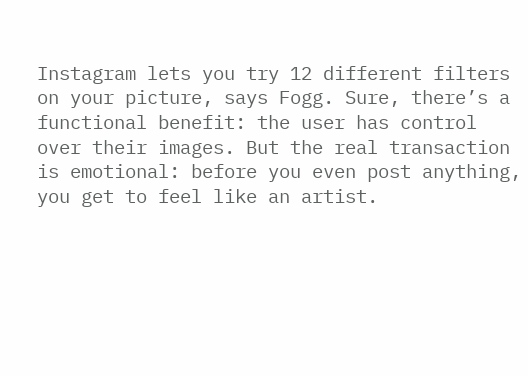Instagram lets you try 12 different filters on your picture, says Fogg. Sure, there’s a functional benefit: the user has control over their images. But the real transaction is emotional: before you even post anything, you get to feel like an artist.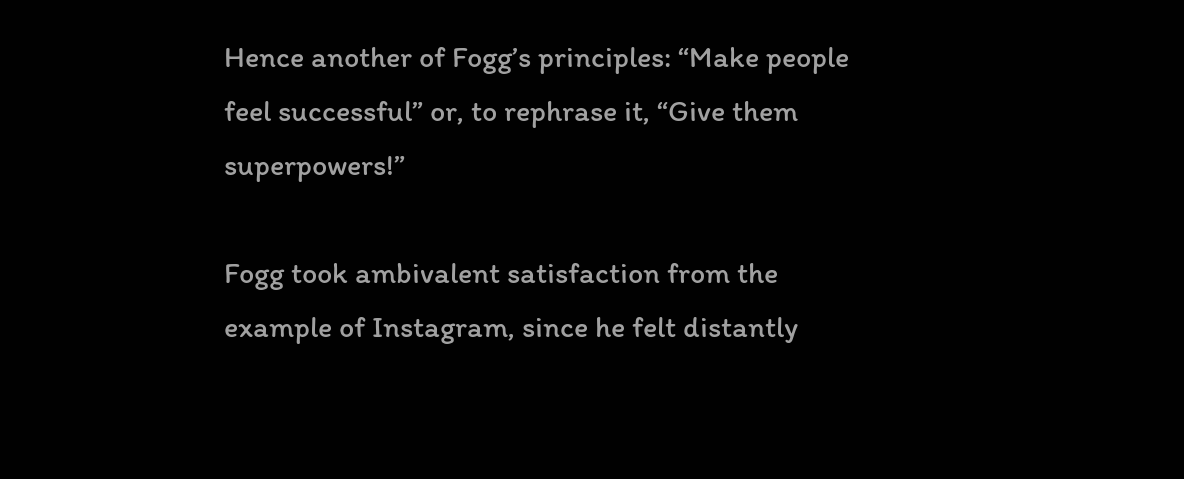Hence another of Fogg’s principles: “Make people feel successful” or, to rephrase it, “Give them superpowers!”

Fogg took ambivalent satisfaction from the example of Instagram, since he felt distantly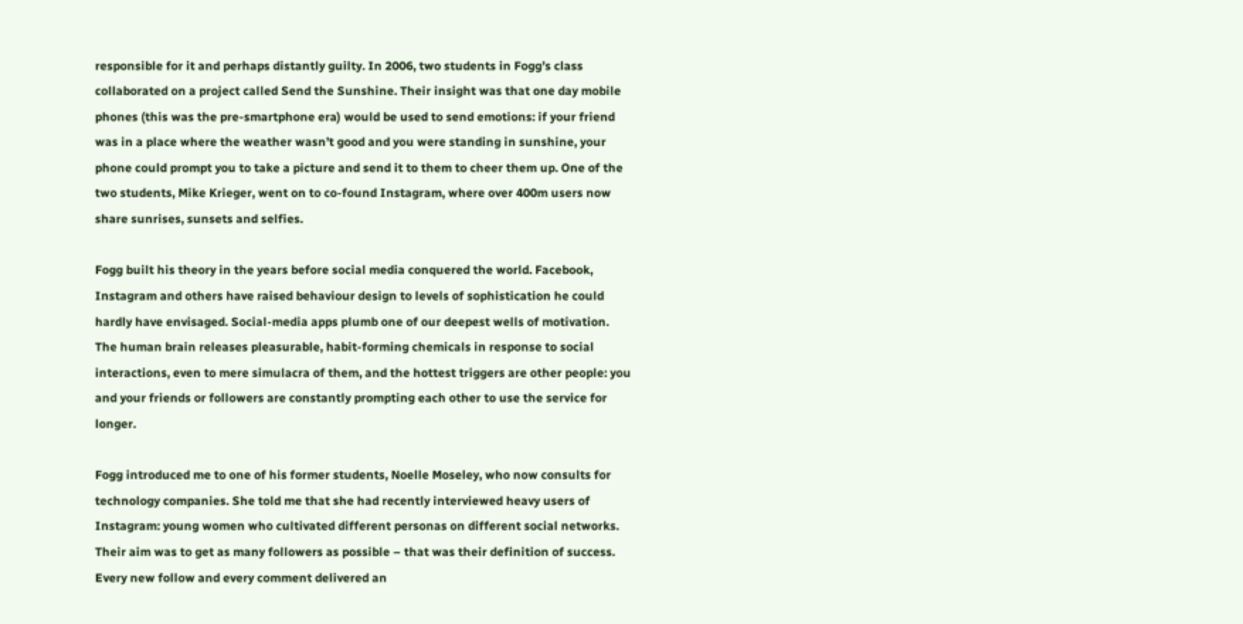responsible for it and perhaps distantly guilty. In 2006, two students in Fogg’s class collaborated on a project called Send the Sunshine. Their insight was that one day mobile phones (this was the pre-smartphone era) would be used to send emotions: if your friend was in a place where the weather wasn’t good and you were standing in sunshine, your phone could prompt you to take a picture and send it to them to cheer them up. One of the two students, Mike Krieger, went on to co-found Instagram, where over 400m users now share sunrises, sunsets and selfies.

Fogg built his theory in the years before social media conquered the world. Facebook, Instagram and others have raised behaviour design to levels of sophistication he could hardly have envisaged. Social-media apps plumb one of our deepest wells of motivation. The human brain releases pleasurable, habit-forming chemicals in response to social interactions, even to mere simulacra of them, and the hottest triggers are other people: you and your friends or followers are constantly prompting each other to use the service for longer.

Fogg introduced me to one of his former students, Noelle Moseley, who now consults for technology companies. She told me that she had recently interviewed heavy users of Instagram: young women who cultivated different personas on different social networks. Their aim was to get as many followers as possible – that was their definition of success. Every new follow and every comment delivered an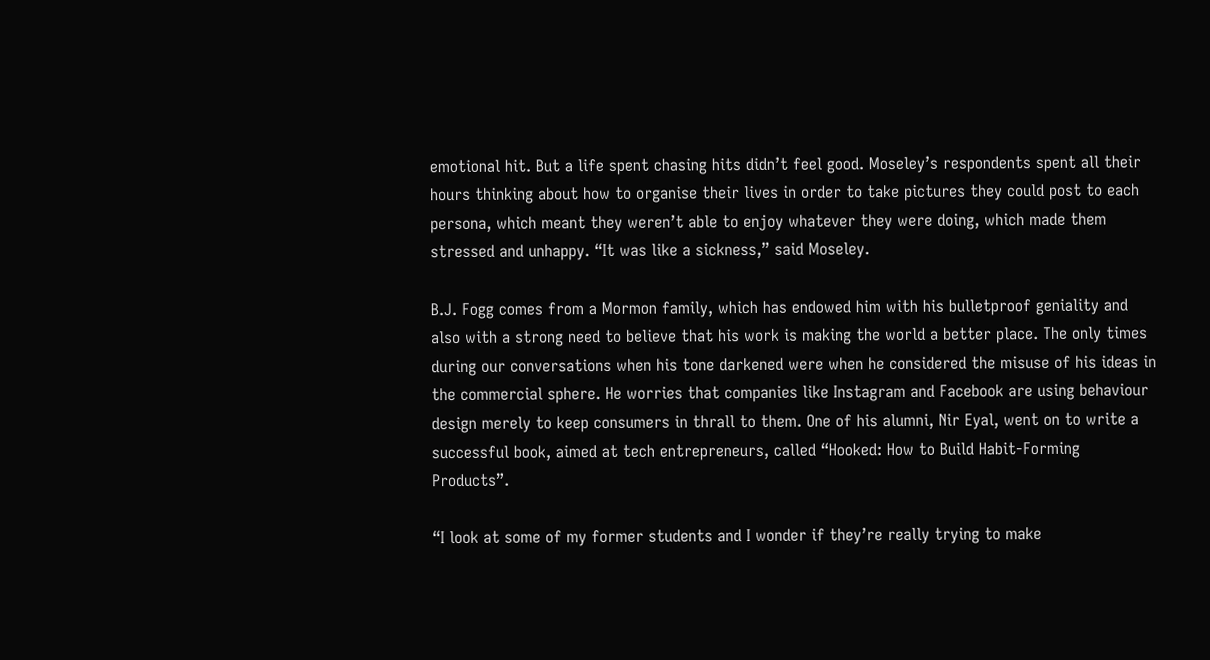emotional hit. But a life spent chasing hits didn’t feel good. Moseley’s respondents spent all their hours thinking about how to organise their lives in order to take pictures they could post to each persona, which meant they weren’t able to enjoy whatever they were doing, which made them stressed and unhappy. “It was like a sickness,” said Moseley.

B.J. Fogg comes from a Mormon family, which has endowed him with his bulletproof geniality and also with a strong need to believe that his work is making the world a better place. The only times during our conversations when his tone darkened were when he considered the misuse of his ideas in the commercial sphere. He worries that companies like Instagram and Facebook are using behaviour design merely to keep consumers in thrall to them. One of his alumni, Nir Eyal, went on to write a successful book, aimed at tech entrepreneurs, called “Hooked: How to Build Habit-Forming Products”.

“I look at some of my former students and I wonder if they’re really trying to make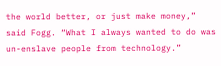the world better, or just make money,” said Fogg. “What I always wanted to do was un-enslave people from technology.”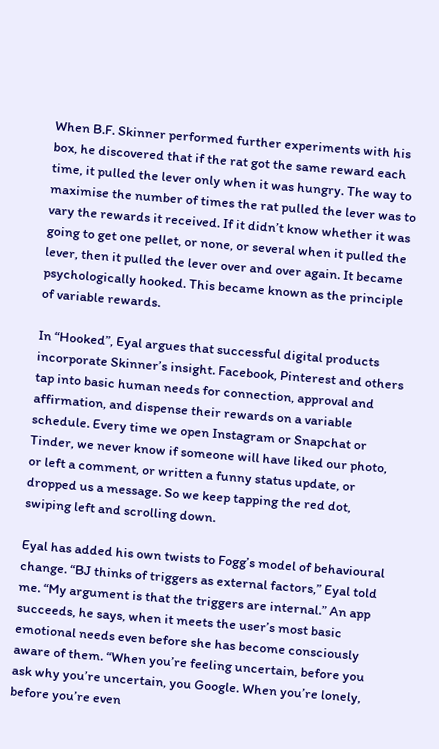When B.F. Skinner performed further experiments with his box, he discovered that if the rat got the same reward each time, it pulled the lever only when it was hungry. The way to maximise the number of times the rat pulled the lever was to vary the rewards it received. If it didn’t know whether it was going to get one pellet, or none, or several when it pulled the lever, then it pulled the lever over and over again. It became psychologically hooked. This became known as the principle of variable rewards.

In “Hooked”, Eyal argues that successful digital products incorporate Skinner’s insight. Facebook, Pinterest and others tap into basic human needs for connection, approval and affirmation, and dispense their rewards on a variable schedule. Every time we open Instagram or Snapchat or Tinder, we never know if someone will have liked our photo, or left a comment, or written a funny status update, or dropped us a message. So we keep tapping the red dot, swiping left and scrolling down.

Eyal has added his own twists to Fogg’s model of behavioural change. “BJ thinks of triggers as external factors,” Eyal told me. “My argument is that the triggers are internal.” An app succeeds, he says, when it meets the user’s most basic emotional needs even before she has become consciously aware of them. “When you’re feeling uncertain, before you ask why you’re uncertain, you Google. When you’re lonely, before you’re even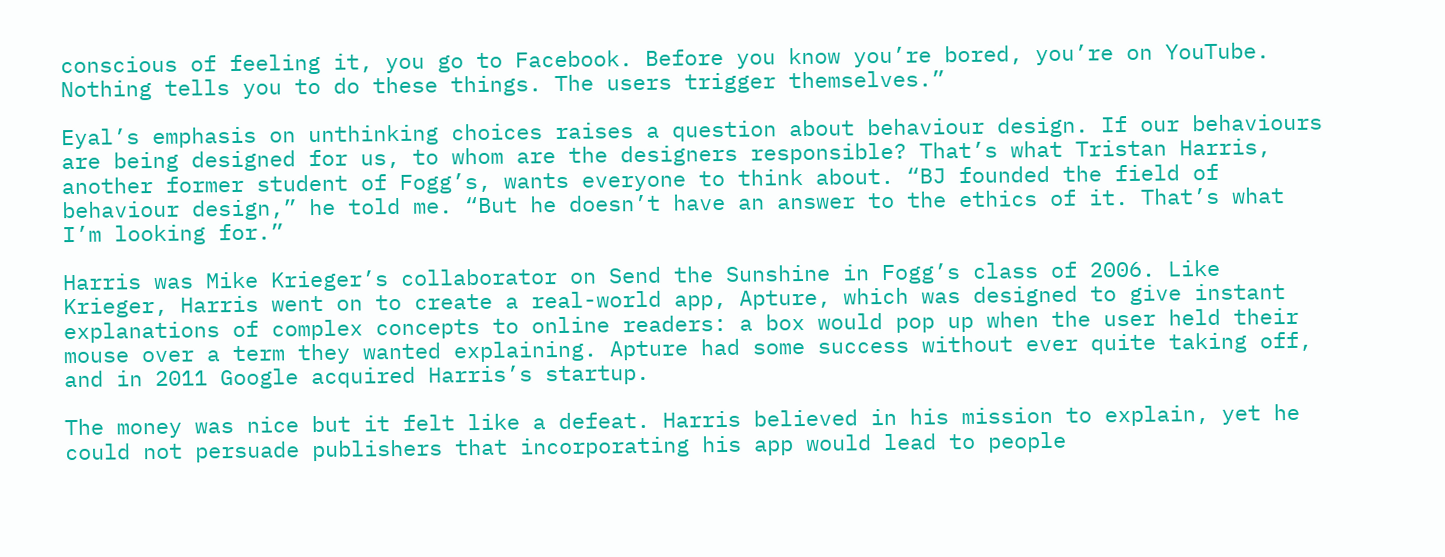conscious of feeling it, you go to Facebook. Before you know you’re bored, you’re on YouTube. Nothing tells you to do these things. The users trigger themselves.”

Eyal’s emphasis on unthinking choices raises a question about behaviour design. If our behaviours are being designed for us, to whom are the designers responsible? That’s what Tristan Harris, another former student of Fogg’s, wants everyone to think about. “BJ founded the field of behaviour design,” he told me. “But he doesn’t have an answer to the ethics of it. That’s what I’m looking for.”

Harris was Mike Krieger’s collaborator on Send the Sunshine in Fogg’s class of 2006. Like Krieger, Harris went on to create a real-world app, Apture, which was designed to give instant explanations of complex concepts to online readers: a box would pop up when the user held their mouse over a term they wanted explaining. Apture had some success without ever quite taking off, and in 2011 Google acquired Harris’s startup.

The money was nice but it felt like a defeat. Harris believed in his mission to explain, yet he could not persuade publishers that incorporating his app would lead to people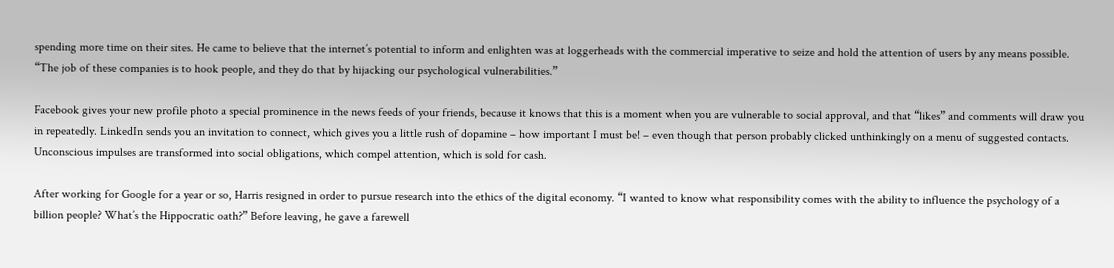spending more time on their sites. He came to believe that the internet’s potential to inform and enlighten was at loggerheads with the commercial imperative to seize and hold the attention of users by any means possible. “The job of these companies is to hook people, and they do that by hijacking our psychological vulnerabilities.”

Facebook gives your new profile photo a special prominence in the news feeds of your friends, because it knows that this is a moment when you are vulnerable to social approval, and that “likes” and comments will draw you in repeatedly. LinkedIn sends you an invitation to connect, which gives you a little rush of dopamine – how important I must be! – even though that person probably clicked unthinkingly on a menu of suggested contacts. Unconscious impulses are transformed into social obligations, which compel attention, which is sold for cash.

After working for Google for a year or so, Harris resigned in order to pursue research into the ethics of the digital economy. “I wanted to know what responsibility comes with the ability to influence the psychology of a billion people? What’s the Hippocratic oath?” Before leaving, he gave a farewell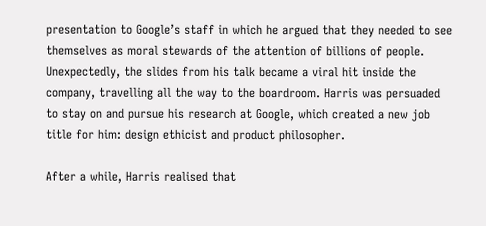presentation to Google’s staff in which he argued that they needed to see themselves as moral stewards of the attention of billions of people. Unexpectedly, the slides from his talk became a viral hit inside the company, travelling all the way to the boardroom. Harris was persuaded to stay on and pursue his research at Google, which created a new job title for him: design ethicist and product philosopher.

After a while, Harris realised that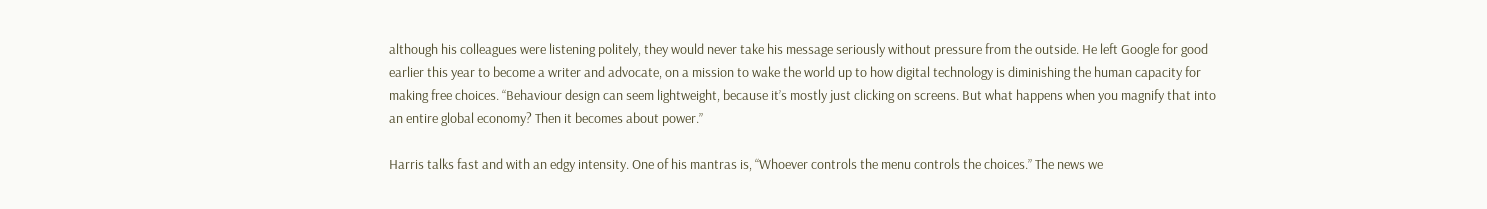although his colleagues were listening politely, they would never take his message seriously without pressure from the outside. He left Google for good earlier this year to become a writer and advocate, on a mission to wake the world up to how digital technology is diminishing the human capacity for making free choices. “Behaviour design can seem lightweight, because it’s mostly just clicking on screens. But what happens when you magnify that into an entire global economy? Then it becomes about power.”

Harris talks fast and with an edgy intensity. One of his mantras is, “Whoever controls the menu controls the choices.” The news we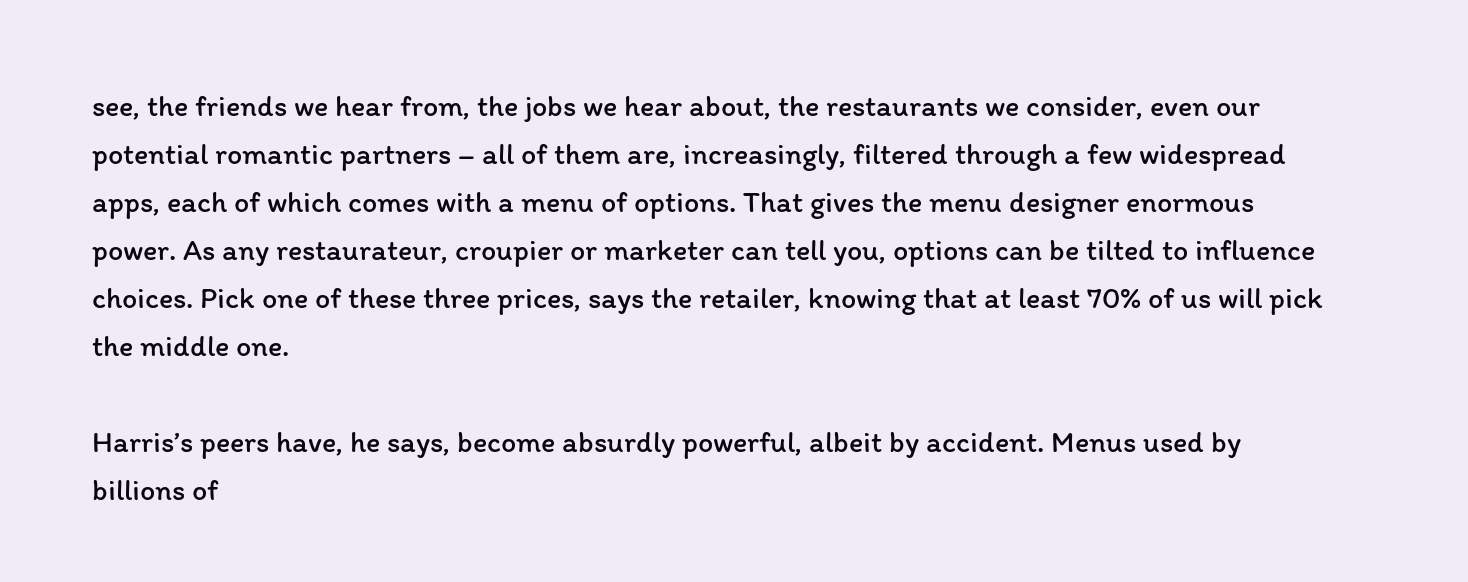see, the friends we hear from, the jobs we hear about, the restaurants we consider, even our potential romantic partners – all of them are, increasingly, filtered through a few widespread apps, each of which comes with a menu of options. That gives the menu designer enormous power. As any restaurateur, croupier or marketer can tell you, options can be tilted to influence choices. Pick one of these three prices, says the retailer, knowing that at least 70% of us will pick the middle one.

Harris’s peers have, he says, become absurdly powerful, albeit by accident. Menus used by billions of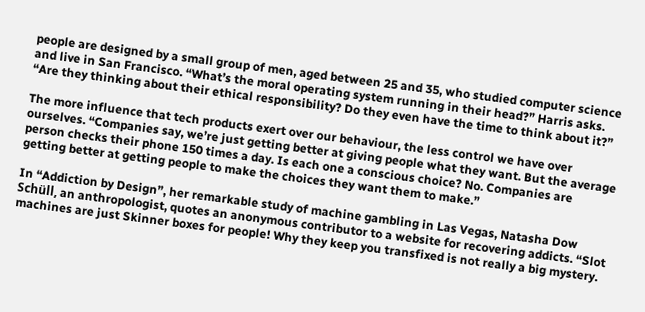people are designed by a small group of men, aged between 25 and 35, who studied computer science and live in San Francisco. “What’s the moral operating system running in their head?” Harris asks. “Are they thinking about their ethical responsibility? Do they even have the time to think about it?”

The more influence that tech products exert over our behaviour, the less control we have over ourselves. “Companies say, we’re just getting better at giving people what they want. But the average person checks their phone 150 times a day. Is each one a conscious choice? No. Companies are getting better at getting people to make the choices they want them to make.”

In “Addiction by Design”, her remarkable study of machine gambling in Las Vegas, Natasha Dow Schüll, an anthropologist, quotes an anonymous contributor to a website for recovering addicts. “Slot machines are just Skinner boxes for people! Why they keep you transfixed is not really a big mystery.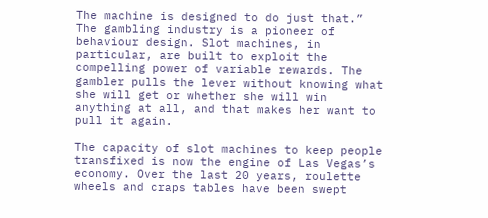The machine is designed to do just that.” The gambling industry is a pioneer of behaviour design. Slot machines, in particular, are built to exploit the compelling power of variable rewards. The gambler pulls the lever without knowing what she will get or whether she will win anything at all, and that makes her want to pull it again.

The capacity of slot machines to keep people transfixed is now the engine of Las Vegas’s economy. Over the last 20 years, roulette wheels and craps tables have been swept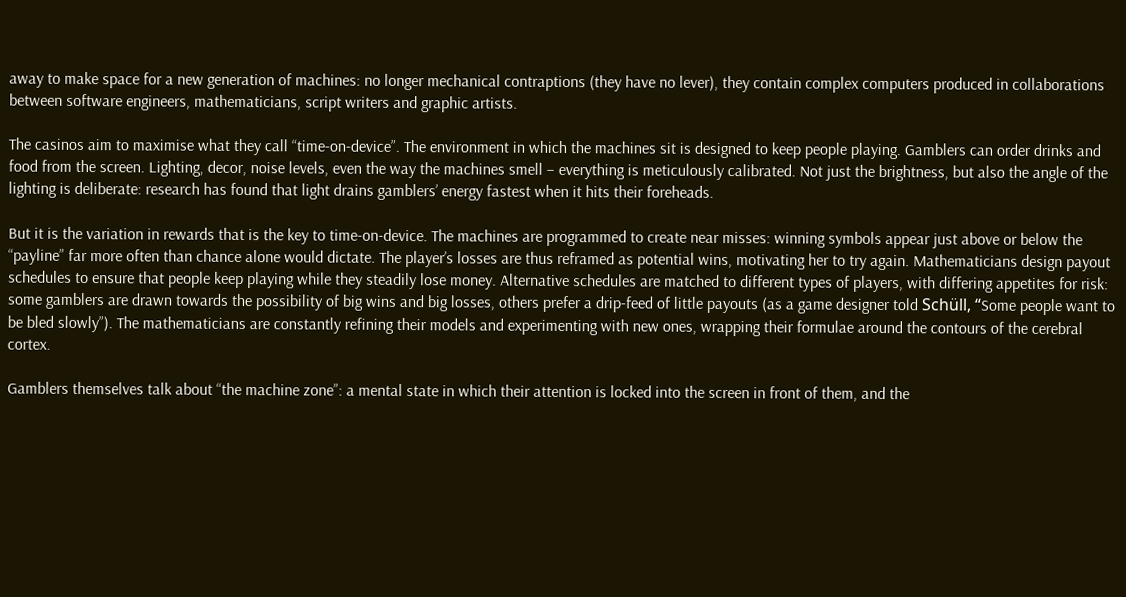away to make space for a new generation of machines: no longer mechanical contraptions (they have no lever), they contain complex computers produced in collaborations between software engineers, mathematicians, script writers and graphic artists.

The casinos aim to maximise what they call “time-on-device”. The environment in which the machines sit is designed to keep people playing. Gamblers can order drinks and food from the screen. Lighting, decor, noise levels, even the way the machines smell – everything is meticulously calibrated. Not just the brightness, but also the angle of the lighting is deliberate: research has found that light drains gamblers’ energy fastest when it hits their foreheads.

But it is the variation in rewards that is the key to time-on-device. The machines are programmed to create near misses: winning symbols appear just above or below the “payline” far more often than chance alone would dictate. The player’s losses are thus reframed as potential wins, motivating her to try again. Mathematicians design payout schedules to ensure that people keep playing while they steadily lose money. Alternative schedules are matched to different types of players, with differing appetites for risk: some gamblers are drawn towards the possibility of big wins and big losses, others prefer a drip-feed of little payouts (as a game designer told Schüll, “Some people want to be bled slowly”). The mathematicians are constantly refining their models and experimenting with new ones, wrapping their formulae around the contours of the cerebral cortex.

Gamblers themselves talk about “the machine zone”: a mental state in which their attention is locked into the screen in front of them, and the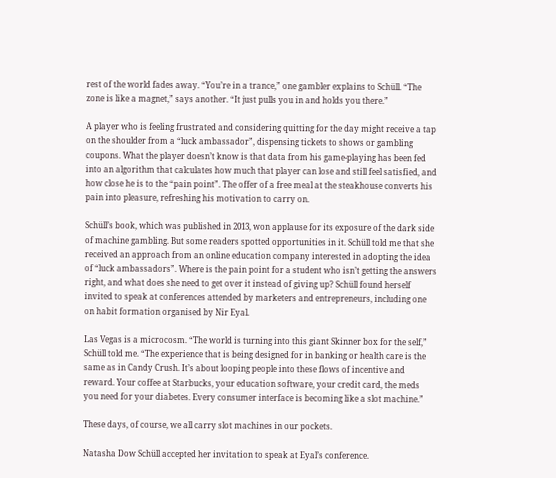rest of the world fades away. “You’re in a trance,” one gambler explains to Schüll. “The zone is like a magnet,” says another. “It just pulls you in and holds you there.”

A player who is feeling frustrated and considering quitting for the day might receive a tap on the shoulder from a “luck ambassador”, dispensing tickets to shows or gambling coupons. What the player doesn’t know is that data from his game-playing has been fed into an algorithm that calculates how much that player can lose and still feel satisfied, and how close he is to the “pain point”. The offer of a free meal at the steakhouse converts his pain into pleasure, refreshing his motivation to carry on.

Schüll’s book, which was published in 2013, won applause for its exposure of the dark side of machine gambling. But some readers spotted opportunities in it. Schüll told me that she received an approach from an online education company interested in adopting the idea of “luck ambassadors”. Where is the pain point for a student who isn’t getting the answers right, and what does she need to get over it instead of giving up? Schüll found herself invited to speak at conferences attended by marketers and entrepreneurs, including one on habit formation organised by Nir Eyal.

Las Vegas is a microcosm. “The world is turning into this giant Skinner box for the self,” Schüll told me. “The experience that is being designed for in banking or health care is the same as in Candy Crush. It’s about looping people into these flows of incentive and reward. Your coffee at Starbucks, your education software, your credit card, the meds you need for your diabetes. Every consumer interface is becoming like a slot machine.”

These days, of course, we all carry slot machines in our pockets.

Natasha Dow Schüll accepted her invitation to speak at Eyal’s conference.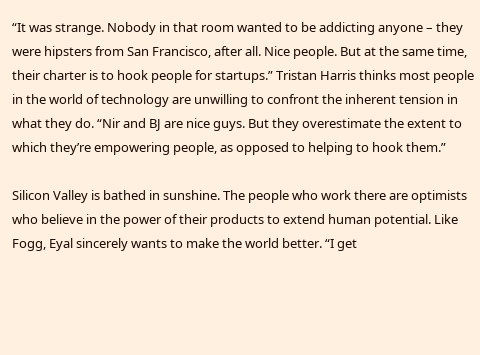“It was strange. Nobody in that room wanted to be addicting anyone – they were hipsters from San Francisco, after all. Nice people. But at the same time, their charter is to hook people for startups.” Tristan Harris thinks most people in the world of technology are unwilling to confront the inherent tension in what they do. “Nir and BJ are nice guys. But they overestimate the extent to which they’re empowering people, as opposed to helping to hook them.”

Silicon Valley is bathed in sunshine. The people who work there are optimists who believe in the power of their products to extend human potential. Like Fogg, Eyal sincerely wants to make the world better. “I get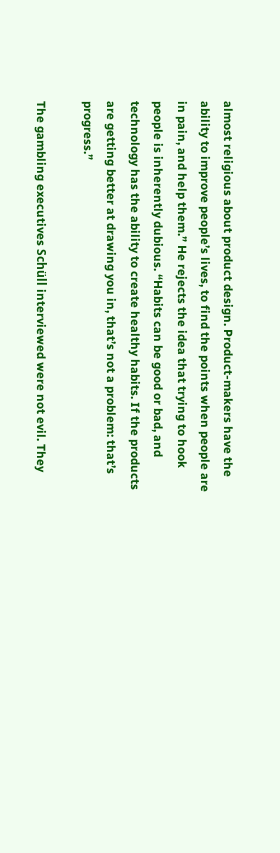almost religious about product design. Product-makers have the ability to improve people’s lives, to find the points when people are in pain, and help them.” He rejects the idea that trying to hook people is inherently dubious. “Habits can be good or bad, and technology has the ability to create healthy habits. If the products are getting better at drawing you in, that’s not a problem: that’s progress.”

The gambling executives Schüll interviewed were not evil. They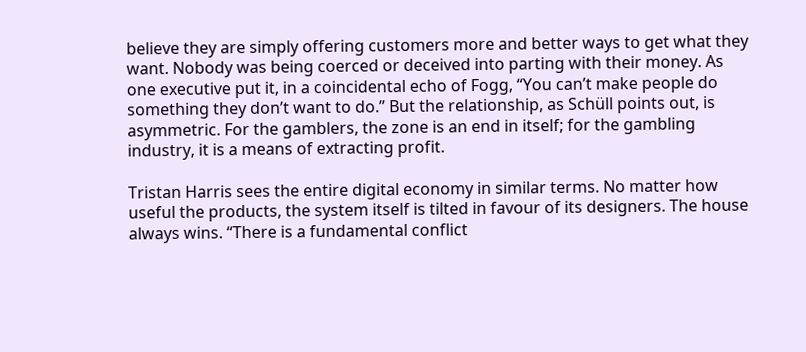believe they are simply offering customers more and better ways to get what they want. Nobody was being coerced or deceived into parting with their money. As one executive put it, in a coincidental echo of Fogg, “You can’t make people do something they don’t want to do.” But the relationship, as Schüll points out, is asymmetric. For the gamblers, the zone is an end in itself; for the gambling industry, it is a means of extracting profit.

Tristan Harris sees the entire digital economy in similar terms. No matter how useful the products, the system itself is tilted in favour of its designers. The house always wins. “There is a fundamental conflict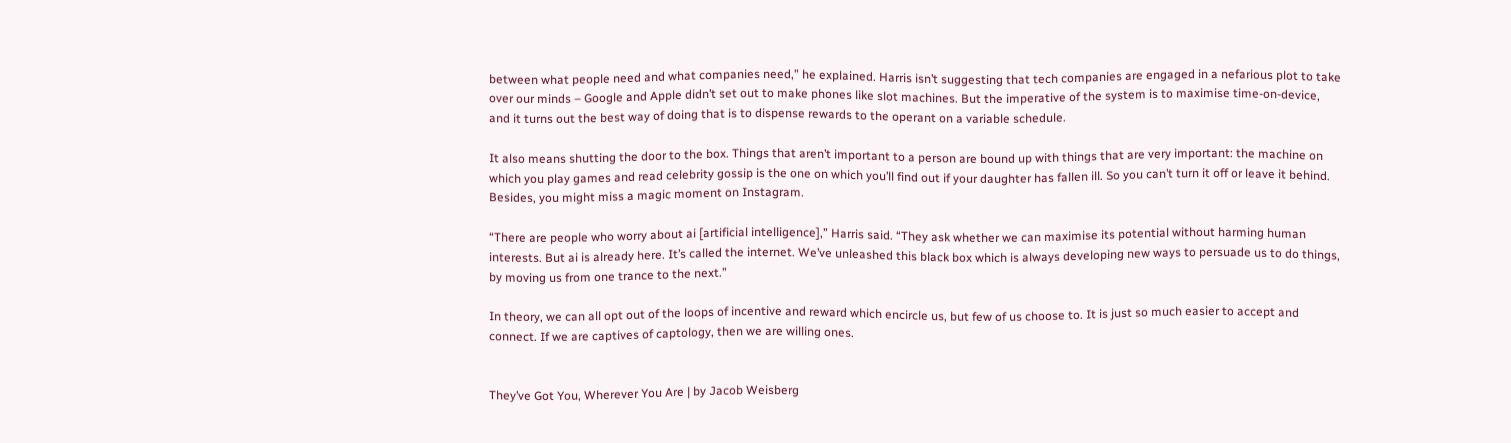between what people need and what companies need,” he explained. Harris isn’t suggesting that tech companies are engaged in a nefarious plot to take over our minds – Google and Apple didn’t set out to make phones like slot machines. But the imperative of the system is to maximise time-on-device, and it turns out the best way of doing that is to dispense rewards to the operant on a variable schedule.

It also means shutting the door to the box. Things that aren’t important to a person are bound up with things that are very important: the machine on which you play games and read celebrity gossip is the one on which you’ll find out if your daughter has fallen ill. So you can’t turn it off or leave it behind. Besides, you might miss a magic moment on Instagram.

“There are people who worry about ai [artificial intelligence],” Harris said. “They ask whether we can maximise its potential without harming human interests. But ai is already here. It’s called the internet. We’ve unleashed this black box which is always developing new ways to persuade us to do things, by moving us from one trance to the next.”

In theory, we can all opt out of the loops of incentive and reward which encircle us, but few of us choose to. It is just so much easier to accept and connect. If we are captives of captology, then we are willing ones.


They’ve Got You, Wherever You Are | by Jacob Weisberg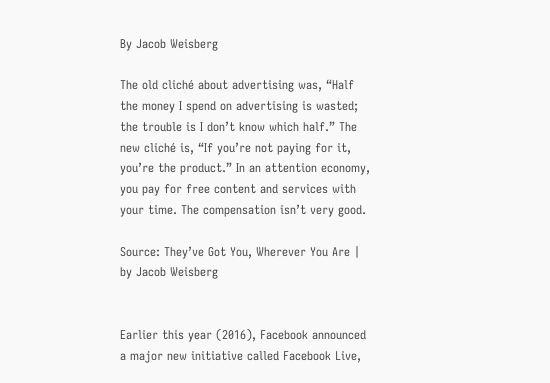By Jacob Weisberg

The old cliché about advertising was, “Half the money I spend on advertising is wasted; the trouble is I don’t know which half.” The new cliché is, “If you’re not paying for it, you’re the product.” In an attention economy, you pay for free content and services with your time. The compensation isn’t very good.

Source: They’ve Got You, Wherever You Are | by Jacob Weisberg


Earlier this year (2016), Facebook announced a major new initiative called Facebook Live,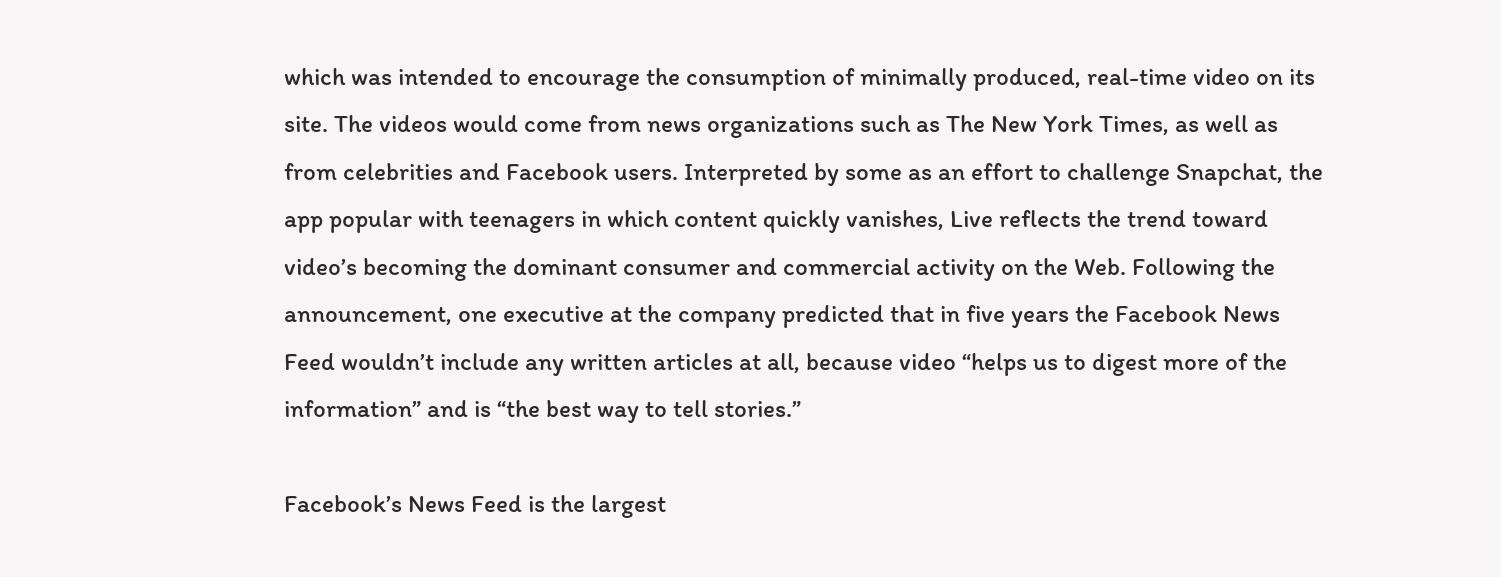which was intended to encourage the consumption of minimally produced, real-time video on its site. The videos would come from news organizations such as The New York Times, as well as from celebrities and Facebook users. Interpreted by some as an effort to challenge Snapchat, the app popular with teenagers in which content quickly vanishes, Live reflects the trend toward video’s becoming the dominant consumer and commercial activity on the Web. Following the announcement, one executive at the company predicted that in five years the Facebook News Feed wouldn’t include any written articles at all, because video “helps us to digest more of the information” and is “the best way to tell stories.”

Facebook’s News Feed is the largest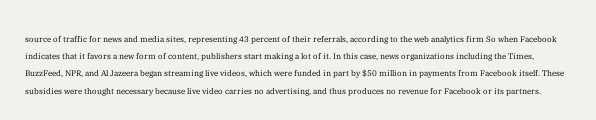source of traffic for news and media sites, representing 43 percent of their referrals, according to the web analytics firm So when Facebook indicates that it favors a new form of content, publishers start making a lot of it. In this case, news organizations including the Times, BuzzFeed, NPR, and Al Jazeera began streaming live videos, which were funded in part by $50 million in payments from Facebook itself. These subsidies were thought necessary because live video carries no advertising, and thus produces no revenue for Facebook or its partners.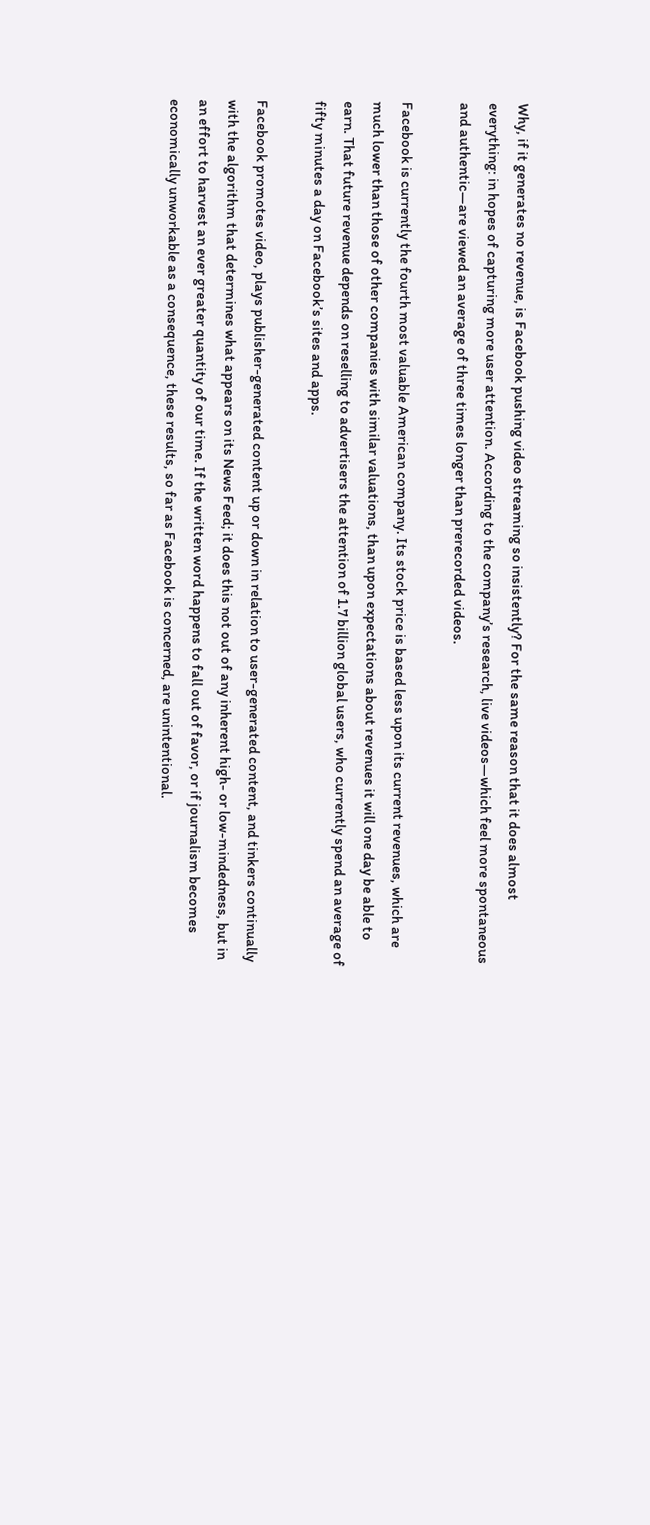Why, if it generates no revenue, is Facebook pushing video streaming so insistently? For the same reason that it does almost everything: in hopes of capturing more user attention. According to the company’s research, live videos—which feel more spontaneous and authentic—are viewed an average of three times longer than prerecorded videos.

Facebook is currently the fourth most valuable American company. Its stock price is based less upon its current revenues, which are much lower than those of other companies with similar valuations, than upon expectations about revenues it will one day be able to earn. That future revenue depends on reselling to advertisers the attention of 1.7 billion global users, who currently spend an average of fifty minutes a day on Facebook’s sites and apps.

Facebook promotes video, plays publisher-generated content up or down in relation to user-generated content, and tinkers continually with the algorithm that determines what appears on its News Feed; it does this not out of any inherent high- or low-mindedness, but in an effort to harvest an ever greater quantity of our time. If the written word happens to fall out of favor, or if journalism becomes economically unworkable as a consequence, these results, so far as Facebook is concerned, are unintentional.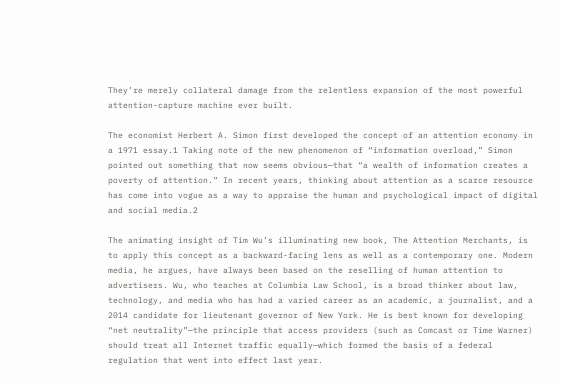They’re merely collateral damage from the relentless expansion of the most powerful attention-capture machine ever built.

The economist Herbert A. Simon first developed the concept of an attention economy in a 1971 essay.1 Taking note of the new phenomenon of “information overload,” Simon pointed out something that now seems obvious—that “a wealth of information creates a poverty of attention.” In recent years, thinking about attention as a scarce resource has come into vogue as a way to appraise the human and psychological impact of digital and social media.2

The animating insight of Tim Wu’s illuminating new book, The Attention Merchants, is to apply this concept as a backward-facing lens as well as a contemporary one. Modern media, he argues, have always been based on the reselling of human attention to advertisers. Wu, who teaches at Columbia Law School, is a broad thinker about law, technology, and media who has had a varied career as an academic, a journalist, and a 2014 candidate for lieutenant governor of New York. He is best known for developing “net neutrality”—the principle that access providers (such as Comcast or Time Warner) should treat all Internet traffic equally—which formed the basis of a federal regulation that went into effect last year.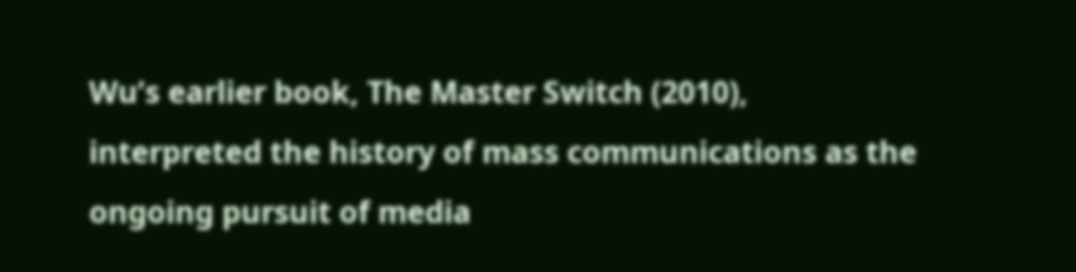Wu’s earlier book, The Master Switch (2010), interpreted the history of mass communications as the ongoing pursuit of media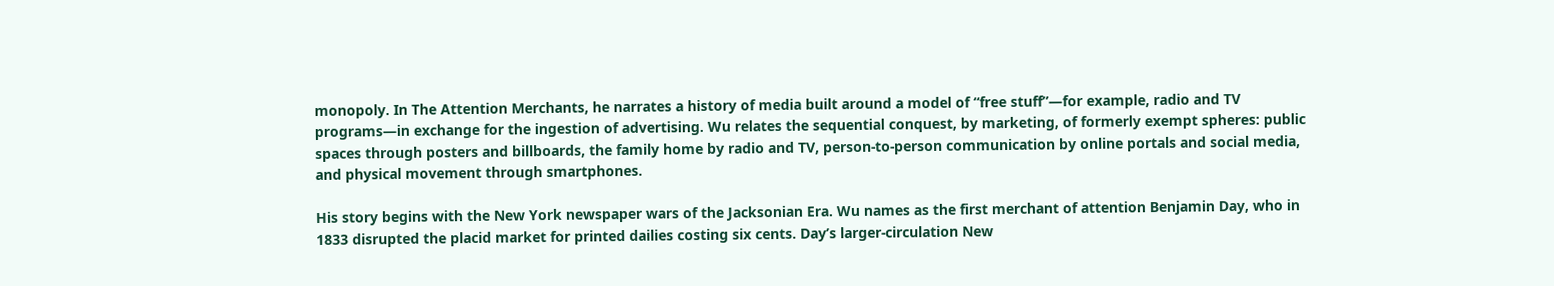monopoly. In The Attention Merchants, he narrates a history of media built around a model of “free stuff”—for example, radio and TV programs—in exchange for the ingestion of advertising. Wu relates the sequential conquest, by marketing, of formerly exempt spheres: public spaces through posters and billboards, the family home by radio and TV, person-to-person communication by online portals and social media, and physical movement through smartphones.

His story begins with the New York newspaper wars of the Jacksonian Era. Wu names as the first merchant of attention Benjamin Day, who in 1833 disrupted the placid market for printed dailies costing six cents. Day’s larger-circulation New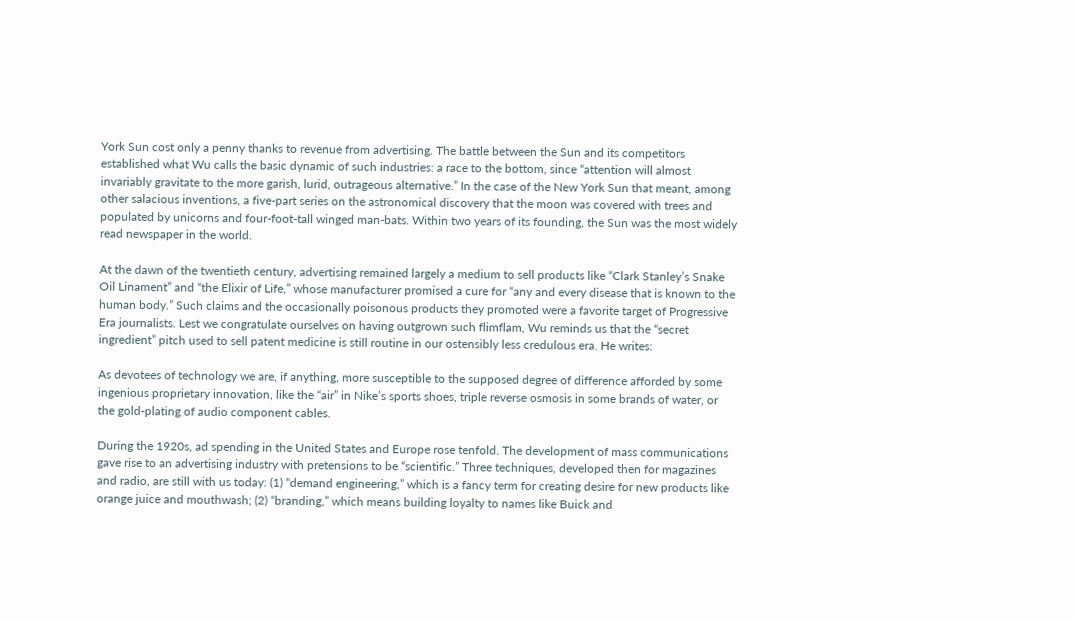York Sun cost only a penny thanks to revenue from advertising. The battle between the Sun and its competitors established what Wu calls the basic dynamic of such industries: a race to the bottom, since “attention will almost invariably gravitate to the more garish, lurid, outrageous alternative.” In the case of the New York Sun that meant, among other salacious inventions, a five-part series on the astronomical discovery that the moon was covered with trees and populated by unicorns and four-foot-tall winged man-bats. Within two years of its founding, the Sun was the most widely read newspaper in the world.

At the dawn of the twentieth century, advertising remained largely a medium to sell products like “Clark Stanley’s Snake Oil Linament” and “the Elixir of Life,” whose manufacturer promised a cure for “any and every disease that is known to the human body.” Such claims and the occasionally poisonous products they promoted were a favorite target of Progressive Era journalists. Lest we congratulate ourselves on having outgrown such flimflam, Wu reminds us that the “secret ingredient” pitch used to sell patent medicine is still routine in our ostensibly less credulous era. He writes:

As devotees of technology we are, if anything, more susceptible to the supposed degree of difference afforded by some ingenious proprietary innovation, like the “air” in Nike’s sports shoes, triple reverse osmosis in some brands of water, or the gold-plating of audio component cables.

During the 1920s, ad spending in the United States and Europe rose tenfold. The development of mass communications gave rise to an advertising industry with pretensions to be “scientific.” Three techniques, developed then for magazines and radio, are still with us today: (1) “demand engineering,” which is a fancy term for creating desire for new products like orange juice and mouthwash; (2) “branding,” which means building loyalty to names like Buick and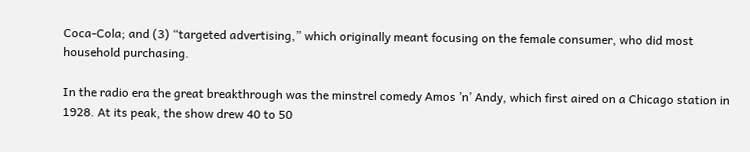Coca-Cola; and (3) “targeted advertising,” which originally meant focusing on the female consumer, who did most household purchasing.

In the radio era the great breakthrough was the minstrel comedy Amos ’n’ Andy, which first aired on a Chicago station in 1928. At its peak, the show drew 40 to 50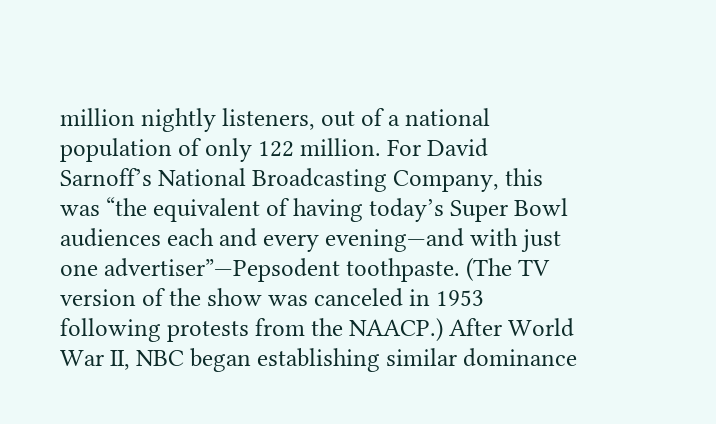million nightly listeners, out of a national population of only 122 million. For David Sarnoff’s National Broadcasting Company, this was “the equivalent of having today’s Super Bowl audiences each and every evening—and with just one advertiser”—Pepsodent toothpaste. (The TV version of the show was canceled in 1953 following protests from the NAACP.) After World War II, NBC began establishing similar dominance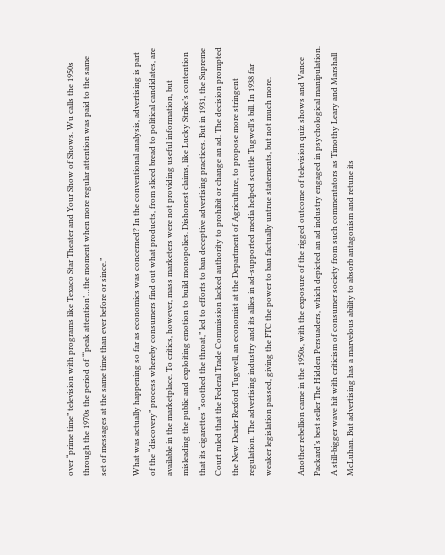over “prime time” television with programs like Texaco Star Theater and Your Show of Shows. Wu calls the 1950s through the 1970s the period of “‘peak attention’…the moment when more regular attention was paid to the same set of messages at the same time than ever before or since.”

What was actually happening so far as economics was concerned? In the conventional analysis, advertising is part of the “discovery” process whereby consumers find out what products, from sliced bread to political candidates, are available in the marketplace. To critics, however, mass marketers were not providing useful information, but misleading the public and exploiting emotion to build monopolies. Dishonest claims, like Lucky Strike’s contention that its cigarettes “soothed the throat,” led to efforts to ban deceptive advertising practices. But in 1931, the Supreme Court ruled that the Federal Trade Commission lacked authority to prohibit or change an ad. The decision prompted the New Dealer Rexford Tugwell, an economist at the Department of Agriculture, to propose more stringent regulation. The advertising industry and its allies in ad-supported media helped scuttle Tugwell’s bill. In 1938 far weaker legislation passed, giving the FTC the power to ban factually untrue statements, but not much more.

Another rebellion came in the 1950s, with the exposure of the rigged outcome of television quiz shows and Vance Packard’s best seller The Hidden Persuaders, which depicted an ad industry engaged in psychological manipulation. A still-bigger wave hit with criticism of consumer society from such commentators as Timothy Leary and Marshall McLuhan. But advertising has a marvelous ability to absorb antagonism and retune its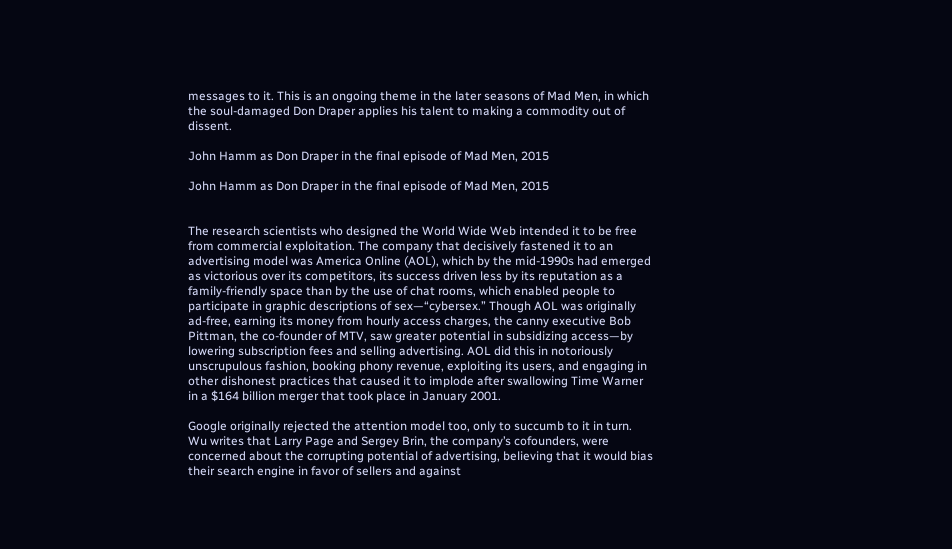messages to it. This is an ongoing theme in the later seasons of Mad Men, in which the soul-damaged Don Draper applies his talent to making a commodity out of dissent.

John Hamm as Don Draper in the final episode of Mad Men, 2015

John Hamm as Don Draper in the final episode of Mad Men, 2015


The research scientists who designed the World Wide Web intended it to be free from commercial exploitation. The company that decisively fastened it to an advertising model was America Online (AOL), which by the mid-1990s had emerged as victorious over its competitors, its success driven less by its reputation as a family-friendly space than by the use of chat rooms, which enabled people to participate in graphic descriptions of sex—“cybersex.” Though AOL was originally ad-free, earning its money from hourly access charges, the canny executive Bob Pittman, the co-founder of MTV, saw greater potential in subsidizing access—by lowering subscription fees and selling advertising. AOL did this in notoriously unscrupulous fashion, booking phony revenue, exploiting its users, and engaging in other dishonest practices that caused it to implode after swallowing Time Warner in a $164 billion merger that took place in January 2001.

Google originally rejected the attention model too, only to succumb to it in turn. Wu writes that Larry Page and Sergey Brin, the company’s cofounders, were concerned about the corrupting potential of advertising, believing that it would bias their search engine in favor of sellers and against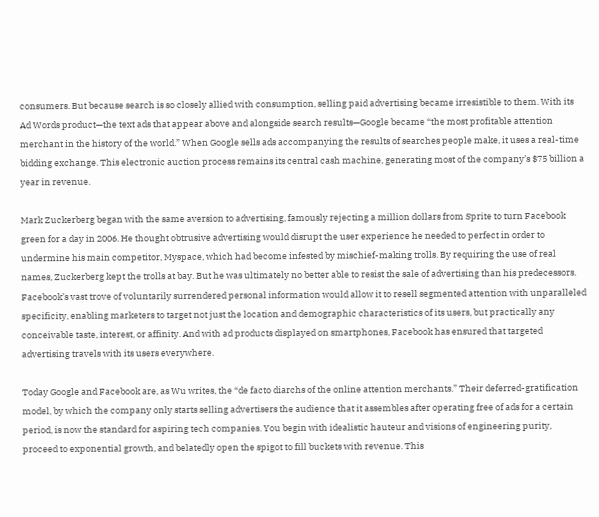consumers. But because search is so closely allied with consumption, selling paid advertising became irresistible to them. With its Ad Words product—the text ads that appear above and alongside search results—Google became “the most profitable attention merchant in the history of the world.” When Google sells ads accompanying the results of searches people make, it uses a real-time bidding exchange. This electronic auction process remains its central cash machine, generating most of the company’s $75 billion a year in revenue.

Mark Zuckerberg began with the same aversion to advertising, famously rejecting a million dollars from Sprite to turn Facebook green for a day in 2006. He thought obtrusive advertising would disrupt the user experience he needed to perfect in order to undermine his main competitor, Myspace, which had become infested by mischief-making trolls. By requiring the use of real names, Zuckerberg kept the trolls at bay. But he was ultimately no better able to resist the sale of advertising than his predecessors. Facebook’s vast trove of voluntarily surrendered personal information would allow it to resell segmented attention with unparalleled specificity, enabling marketers to target not just the location and demographic characteristics of its users, but practically any conceivable taste, interest, or affinity. And with ad products displayed on smartphones, Facebook has ensured that targeted advertising travels with its users everywhere.

Today Google and Facebook are, as Wu writes, the “de facto diarchs of the online attention merchants.” Their deferred-gratification model, by which the company only starts selling advertisers the audience that it assembles after operating free of ads for a certain period, is now the standard for aspiring tech companies. You begin with idealistic hauteur and visions of engineering purity, proceed to exponential growth, and belatedly open the spigot to fill buckets with revenue. This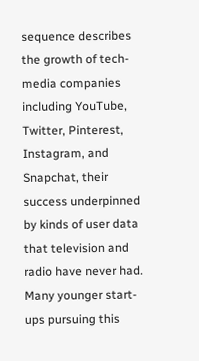sequence describes the growth of tech-media companies including YouTube, Twitter, Pinterest, Instagram, and Snapchat, their success underpinned by kinds of user data that television and radio have never had. Many younger start-ups pursuing this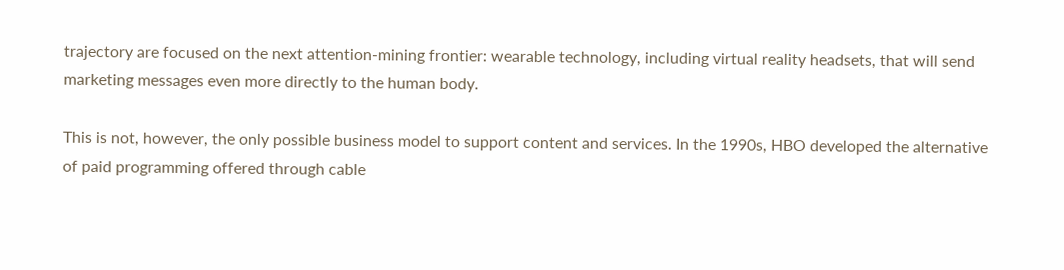trajectory are focused on the next attention-mining frontier: wearable technology, including virtual reality headsets, that will send marketing messages even more directly to the human body.

This is not, however, the only possible business model to support content and services. In the 1990s, HBO developed the alternative of paid programming offered through cable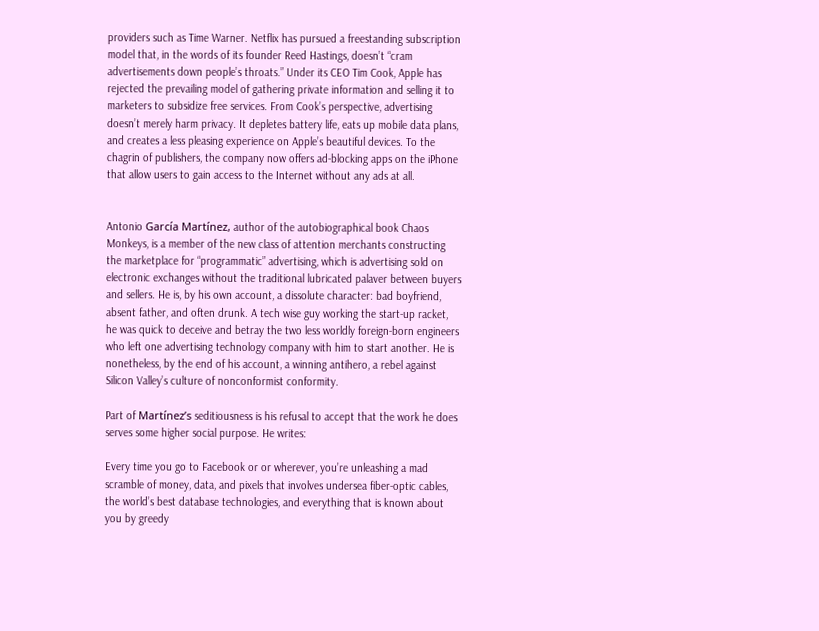providers such as Time Warner. Netflix has pursued a freestanding subscription model that, in the words of its founder Reed Hastings, doesn’t “cram advertisements down people’s throats.” Under its CEO Tim Cook, Apple has rejected the prevailing model of gathering private information and selling it to marketers to subsidize free services. From Cook’s perspective, advertising doesn’t merely harm privacy. It depletes battery life, eats up mobile data plans, and creates a less pleasing experience on Apple’s beautiful devices. To the chagrin of publishers, the company now offers ad-blocking apps on the iPhone that allow users to gain access to the Internet without any ads at all.


Antonio García Martínez, author of the autobiographical book Chaos Monkeys, is a member of the new class of attention merchants constructing the marketplace for “programmatic” advertising, which is advertising sold on electronic exchanges without the traditional lubricated palaver between buyers and sellers. He is, by his own account, a dissolute character: bad boyfriend, absent father, and often drunk. A tech wise guy working the start-up racket, he was quick to deceive and betray the two less worldly foreign-born engineers who left one advertising technology company with him to start another. He is nonetheless, by the end of his account, a winning antihero, a rebel against Silicon Valley’s culture of nonconformist conformity.

Part of Martínez’s seditiousness is his refusal to accept that the work he does serves some higher social purpose. He writes:

Every time you go to Facebook or or wherever, you’re unleashing a mad scramble of money, data, and pixels that involves undersea fiber-optic cables, the world’s best database technologies, and everything that is known about you by greedy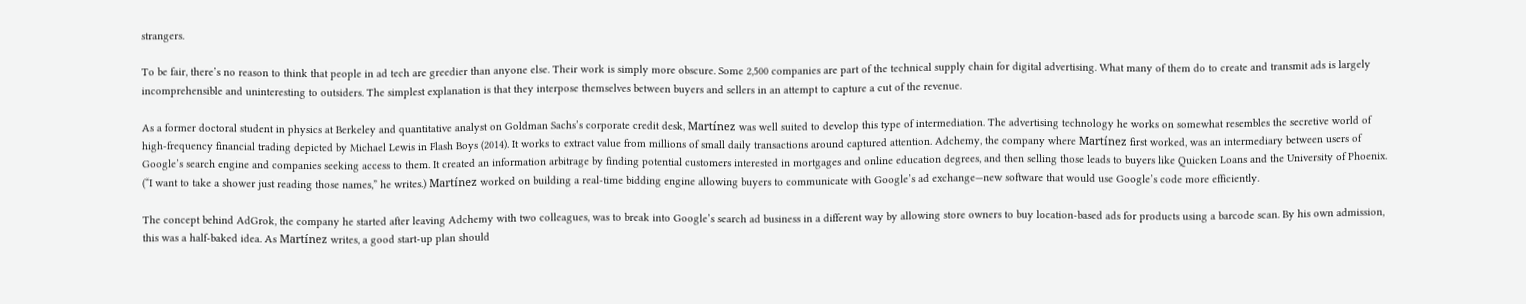strangers.

To be fair, there’s no reason to think that people in ad tech are greedier than anyone else. Their work is simply more obscure. Some 2,500 companies are part of the technical supply chain for digital advertising. What many of them do to create and transmit ads is largely incomprehensible and uninteresting to outsiders. The simplest explanation is that they interpose themselves between buyers and sellers in an attempt to capture a cut of the revenue.

As a former doctoral student in physics at Berkeley and quantitative analyst on Goldman Sachs’s corporate credit desk, Martínez was well suited to develop this type of intermediation. The advertising technology he works on somewhat resembles the secretive world of high-frequency financial trading depicted by Michael Lewis in Flash Boys (2014). It works to extract value from millions of small daily transactions around captured attention. Adchemy, the company where Martínez first worked, was an intermediary between users of Google’s search engine and companies seeking access to them. It created an information arbitrage by finding potential customers interested in mortgages and online education degrees, and then selling those leads to buyers like Quicken Loans and the University of Phoenix. (“I want to take a shower just reading those names,” he writes.) Martínez worked on building a real-time bidding engine allowing buyers to communicate with Google’s ad exchange—new software that would use Google’s code more efficiently.

The concept behind AdGrok, the company he started after leaving Adchemy with two colleagues, was to break into Google’s search ad business in a different way by allowing store owners to buy location-based ads for products using a barcode scan. By his own admission, this was a half-baked idea. As Martínez writes, a good start-up plan should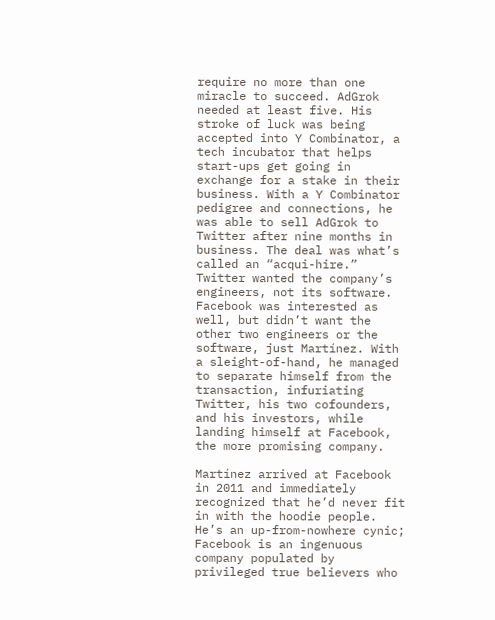require no more than one miracle to succeed. AdGrok needed at least five. His stroke of luck was being accepted into Y Combinator, a tech incubator that helps start-ups get going in exchange for a stake in their business. With a Y Combinator pedigree and connections, he was able to sell AdGrok to Twitter after nine months in business. The deal was what’s called an “acqui-hire.” Twitter wanted the company’s engineers, not its software. Facebook was interested as well, but didn’t want the other two engineers or the software, just Martínez. With a sleight-of-hand, he managed to separate himself from the transaction, infuriating Twitter, his two cofounders, and his investors, while landing himself at Facebook, the more promising company.

Martínez arrived at Facebook in 2011 and immediately recognized that he’d never fit in with the hoodie people. He’s an up-from-nowhere cynic; Facebook is an ingenuous company populated by privileged true believers who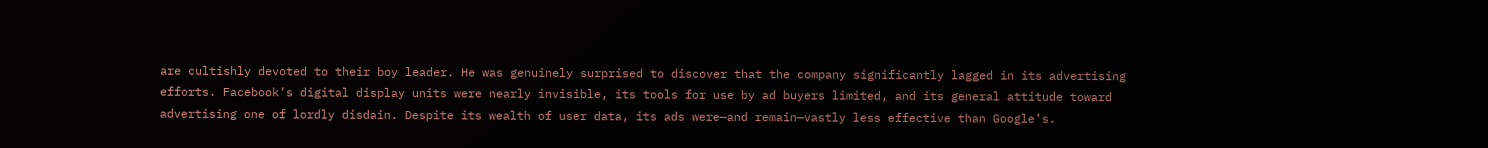are cultishly devoted to their boy leader. He was genuinely surprised to discover that the company significantly lagged in its advertising efforts. Facebook’s digital display units were nearly invisible, its tools for use by ad buyers limited, and its general attitude toward advertising one of lordly disdain. Despite its wealth of user data, its ads were—and remain—vastly less effective than Google’s.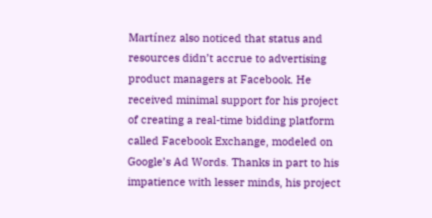Martínez also noticed that status and resources didn’t accrue to advertising product managers at Facebook. He received minimal support for his project of creating a real-time bidding platform called Facebook Exchange, modeled on Google’s Ad Words. Thanks in part to his impatience with lesser minds, his project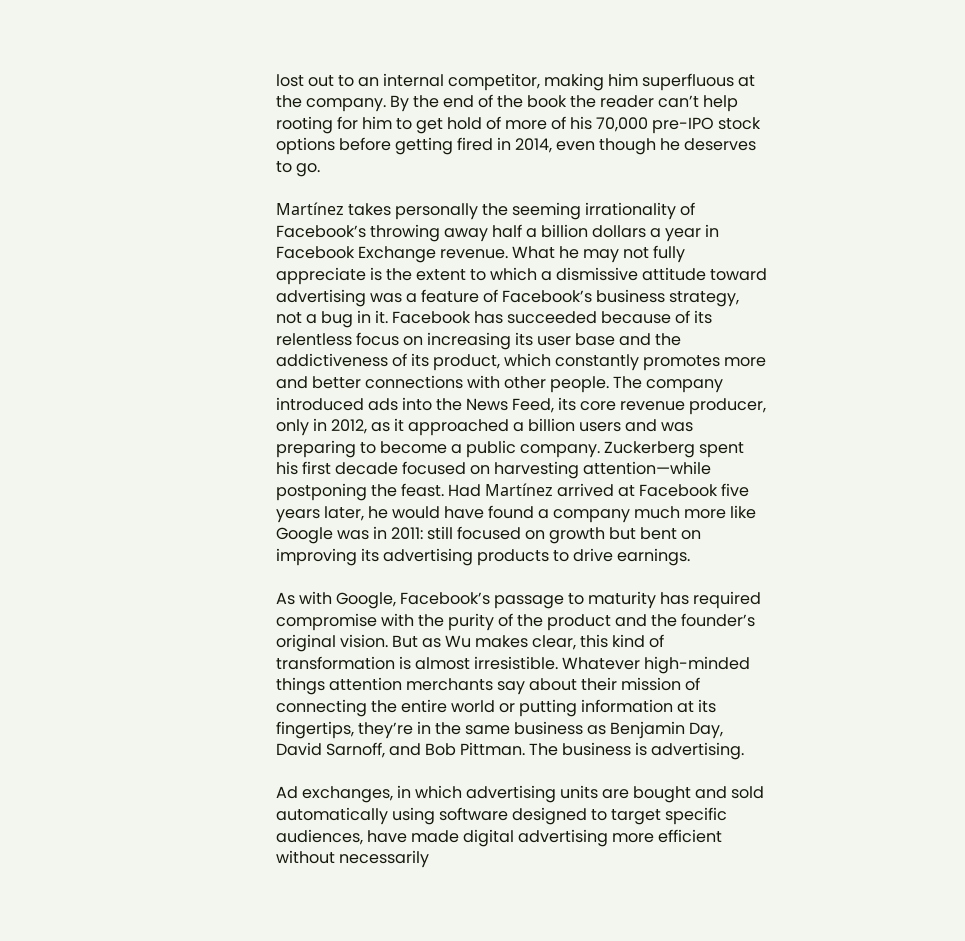lost out to an internal competitor, making him superfluous at the company. By the end of the book the reader can’t help rooting for him to get hold of more of his 70,000 pre-IPO stock options before getting fired in 2014, even though he deserves to go.

Martínez takes personally the seeming irrationality of Facebook’s throwing away half a billion dollars a year in Facebook Exchange revenue. What he may not fully appreciate is the extent to which a dismissive attitude toward advertising was a feature of Facebook’s business strategy, not a bug in it. Facebook has succeeded because of its relentless focus on increasing its user base and the addictiveness of its product, which constantly promotes more and better connections with other people. The company introduced ads into the News Feed, its core revenue producer, only in 2012, as it approached a billion users and was preparing to become a public company. Zuckerberg spent his first decade focused on harvesting attention—while postponing the feast. Had Martínez arrived at Facebook five years later, he would have found a company much more like Google was in 2011: still focused on growth but bent on improving its advertising products to drive earnings.

As with Google, Facebook’s passage to maturity has required compromise with the purity of the product and the founder’s original vision. But as Wu makes clear, this kind of transformation is almost irresistible. Whatever high-minded things attention merchants say about their mission of connecting the entire world or putting information at its fingertips, they’re in the same business as Benjamin Day, David Sarnoff, and Bob Pittman. The business is advertising.

Ad exchanges, in which advertising units are bought and sold automatically using software designed to target specific audiences, have made digital advertising more efficient without necessarily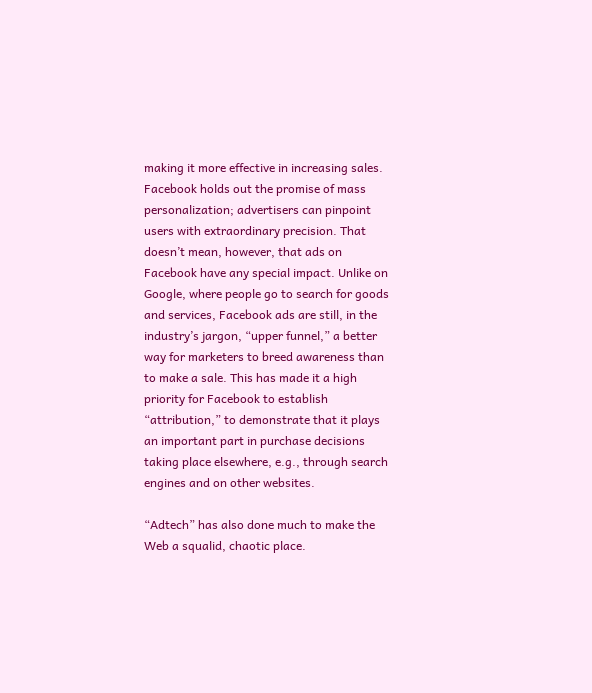making it more effective in increasing sales. Facebook holds out the promise of mass personalization; advertisers can pinpoint users with extraordinary precision. That doesn’t mean, however, that ads on Facebook have any special impact. Unlike on Google, where people go to search for goods and services, Facebook ads are still, in the industry’s jargon, “upper funnel,” a better way for marketers to breed awareness than to make a sale. This has made it a high priority for Facebook to establish “attribution,” to demonstrate that it plays an important part in purchase decisions taking place elsewhere, e.g., through search engines and on other websites.

“Adtech” has also done much to make the Web a squalid, chaotic place.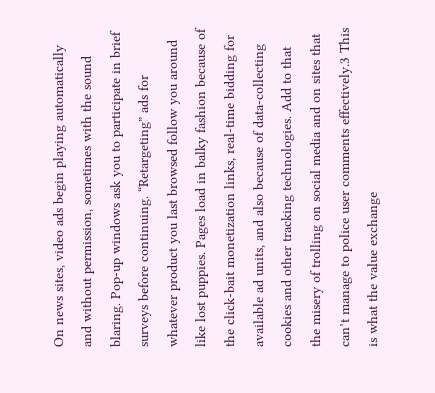On news sites, video ads begin playing automatically and without permission, sometimes with the sound blaring. Pop-up windows ask you to participate in brief surveys before continuing. “Retargeting” ads for whatever product you last browsed follow you around like lost puppies. Pages load in balky fashion because of the click-bait monetization links, real-time bidding for available ad units, and also because of data-collecting cookies and other tracking technologies. Add to that the misery of trolling on social media and on sites that can’t manage to police user comments effectively.3 This is what the value exchange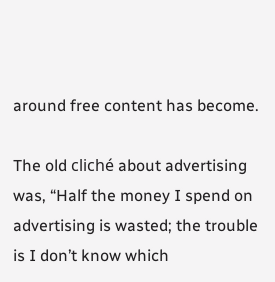around free content has become.

The old cliché about advertising was, “Half the money I spend on advertising is wasted; the trouble is I don’t know which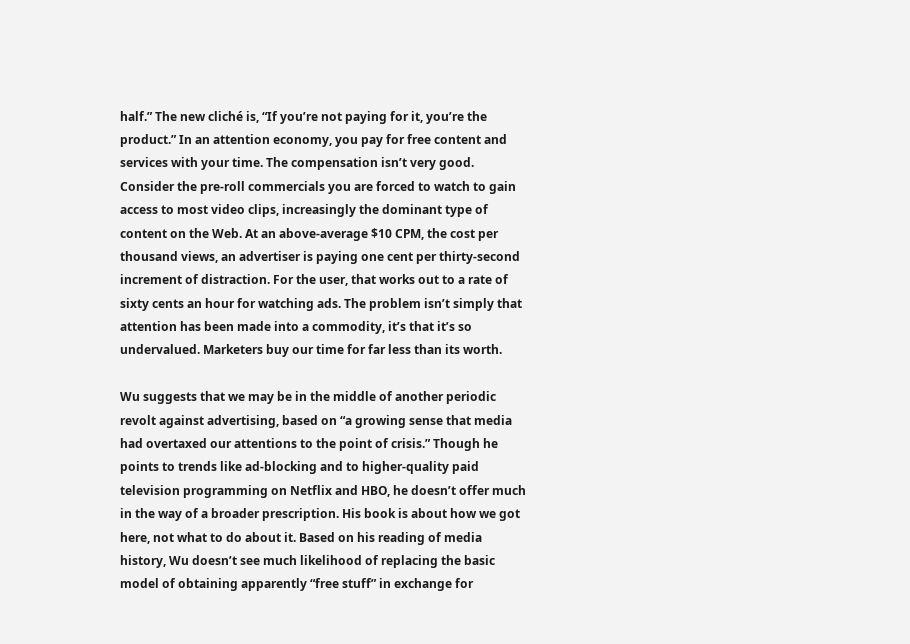half.” The new cliché is, “If you’re not paying for it, you’re the product.” In an attention economy, you pay for free content and services with your time. The compensation isn’t very good. Consider the pre-roll commercials you are forced to watch to gain access to most video clips, increasingly the dominant type of content on the Web. At an above-average $10 CPM, the cost per thousand views, an advertiser is paying one cent per thirty-second increment of distraction. For the user, that works out to a rate of sixty cents an hour for watching ads. The problem isn’t simply that attention has been made into a commodity, it’s that it’s so undervalued. Marketers buy our time for far less than its worth.

Wu suggests that we may be in the middle of another periodic revolt against advertising, based on “a growing sense that media had overtaxed our attentions to the point of crisis.” Though he points to trends like ad-blocking and to higher-quality paid television programming on Netflix and HBO, he doesn’t offer much in the way of a broader prescription. His book is about how we got here, not what to do about it. Based on his reading of media history, Wu doesn’t see much likelihood of replacing the basic model of obtaining apparently “free stuff” in exchange for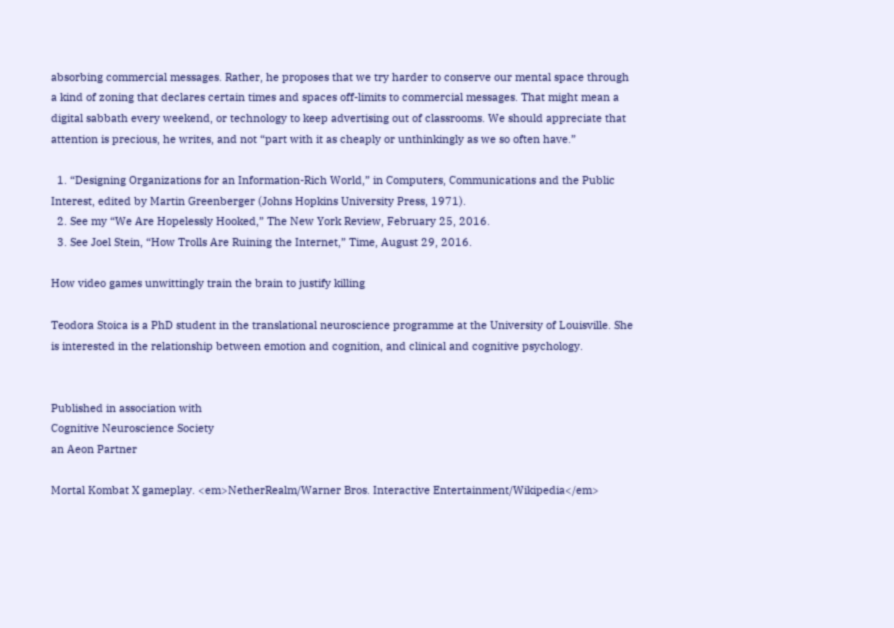absorbing commercial messages. Rather, he proposes that we try harder to conserve our mental space through a kind of zoning that declares certain times and spaces off-limits to commercial messages. That might mean a digital sabbath every weekend, or technology to keep advertising out of classrooms. We should appreciate that attention is precious, he writes, and not “part with it as cheaply or unthinkingly as we so often have.”

  1. “Designing Organizations for an Information-Rich World,” in Computers, Communications and the Public Interest, edited by Martin Greenberger (Johns Hopkins University Press, 1971).
  2. See my “We Are Hopelessly Hooked,” The New York Review, February 25, 2016.
  3. See Joel Stein, “How Trolls Are Ruining the Internet,” Time, August 29, 2016.

How video games unwittingly train the brain to justify killing

Teodora Stoica is a PhD student in the translational neuroscience programme at the University of Louisville. She is interested in the relationship between emotion and cognition, and clinical and cognitive psychology.


Published in association with
Cognitive Neuroscience Society
an Aeon Partner

Mortal Kombat X gameplay. <em>NetherRealm/Warner Bros. Interactive Entertainment/Wikipedia</em>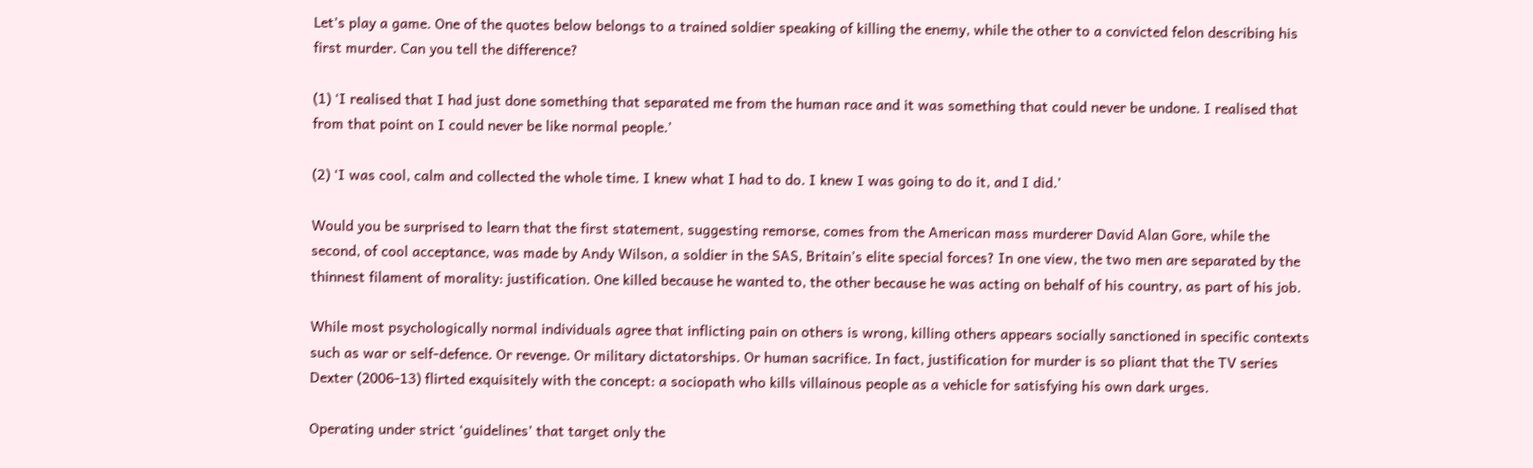Let’s play a game. One of the quotes below belongs to a trained soldier speaking of killing the enemy, while the other to a convicted felon describing his first murder. Can you tell the difference?

(1) ‘I realised that I had just done something that separated me from the human race and it was something that could never be undone. I realised that from that point on I could never be like normal people.’

(2) ‘I was cool, calm and collected the whole time. I knew what I had to do. I knew I was going to do it, and I did.’

Would you be surprised to learn that the first statement, suggesting remorse, comes from the American mass murderer David Alan Gore, while the second, of cool acceptance, was made by Andy Wilson, a soldier in the SAS, Britain’s elite special forces? In one view, the two men are separated by the thinnest filament of morality: justification. One killed because he wanted to, the other because he was acting on behalf of his country, as part of his job.

While most psychologically normal individuals agree that inflicting pain on others is wrong, killing others appears socially sanctioned in specific contexts such as war or self-defence. Or revenge. Or military dictatorships. Or human sacrifice. In fact, justification for murder is so pliant that the TV series Dexter (2006-13) flirted exquisitely with the concept: a sociopath who kills villainous people as a vehicle for satisfying his own dark urges.

Operating under strict ‘guidelines’ that target only the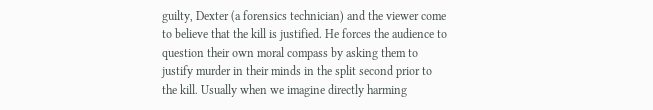guilty, Dexter (a forensics technician) and the viewer come to believe that the kill is justified. He forces the audience to question their own moral compass by asking them to justify murder in their minds in the split second prior to the kill. Usually when we imagine directly harming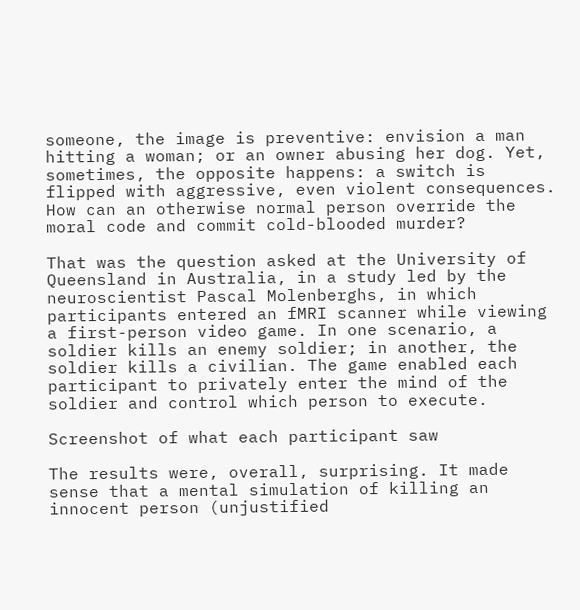someone, the image is preventive: envision a man hitting a woman; or an owner abusing her dog. Yet, sometimes, the opposite happens: a switch is flipped with aggressive, even violent consequences. How can an otherwise normal person override the moral code and commit cold-blooded murder?

That was the question asked at the University of Queensland in Australia, in a study led by the neuroscientist Pascal Molenberghs, in which participants entered an fMRI scanner while viewing a first-person video game. In one scenario, a soldier kills an enemy soldier; in another, the soldier kills a civilian. The game enabled each participant to privately enter the mind of the soldier and control which person to execute.

Screenshot of what each participant saw

The results were, overall, surprising. It made sense that a mental simulation of killing an innocent person (unjustified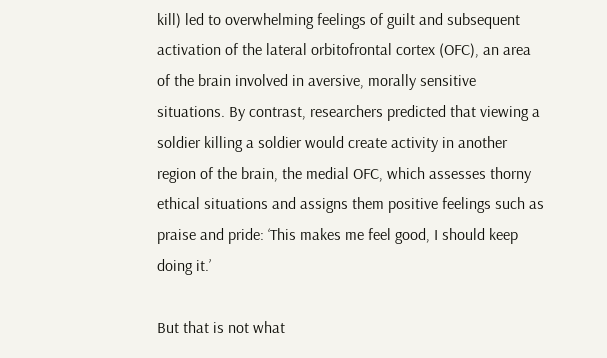kill) led to overwhelming feelings of guilt and subsequent activation of the lateral orbitofrontal cortex (OFC), an area of the brain involved in aversive, morally sensitive situations. By contrast, researchers predicted that viewing a soldier killing a soldier would create activity in another region of the brain, the medial OFC, which assesses thorny ethical situations and assigns them positive feelings such as praise and pride: ‘This makes me feel good, I should keep doing it.’

But that is not what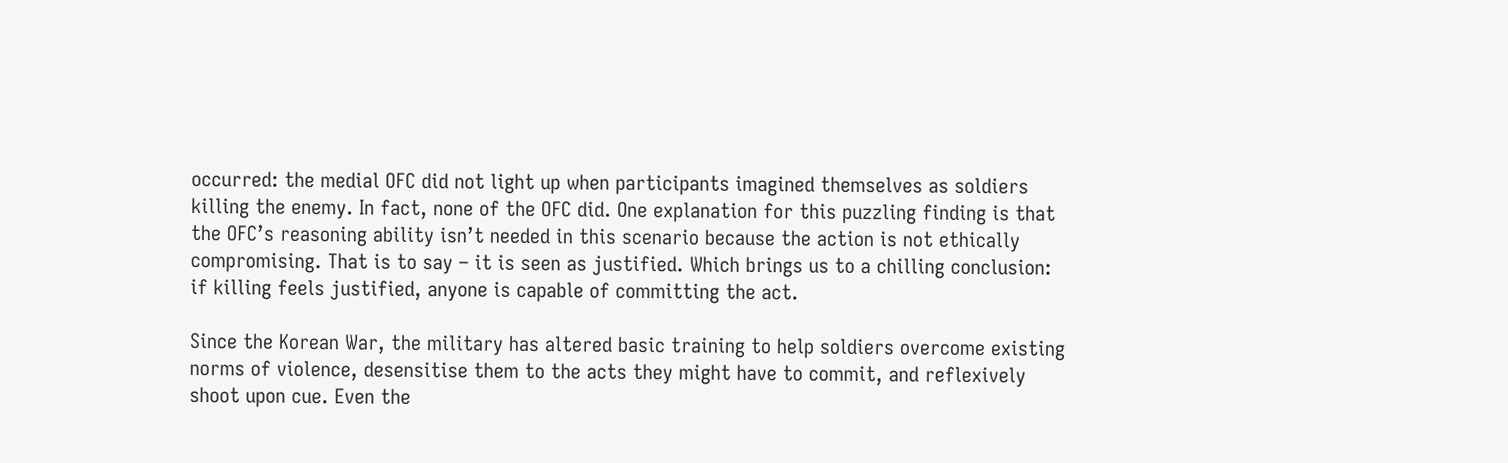occurred: the medial OFC did not light up when participants imagined themselves as soldiers killing the enemy. In fact, none of the OFC did. One explanation for this puzzling finding is that the OFC’s reasoning ability isn’t needed in this scenario because the action is not ethically compromising. That is to say – it is seen as justified. Which brings us to a chilling conclusion: if killing feels justified, anyone is capable of committing the act.

Since the Korean War, the military has altered basic training to help soldiers overcome existing norms of violence, desensitise them to the acts they might have to commit, and reflexively shoot upon cue. Even the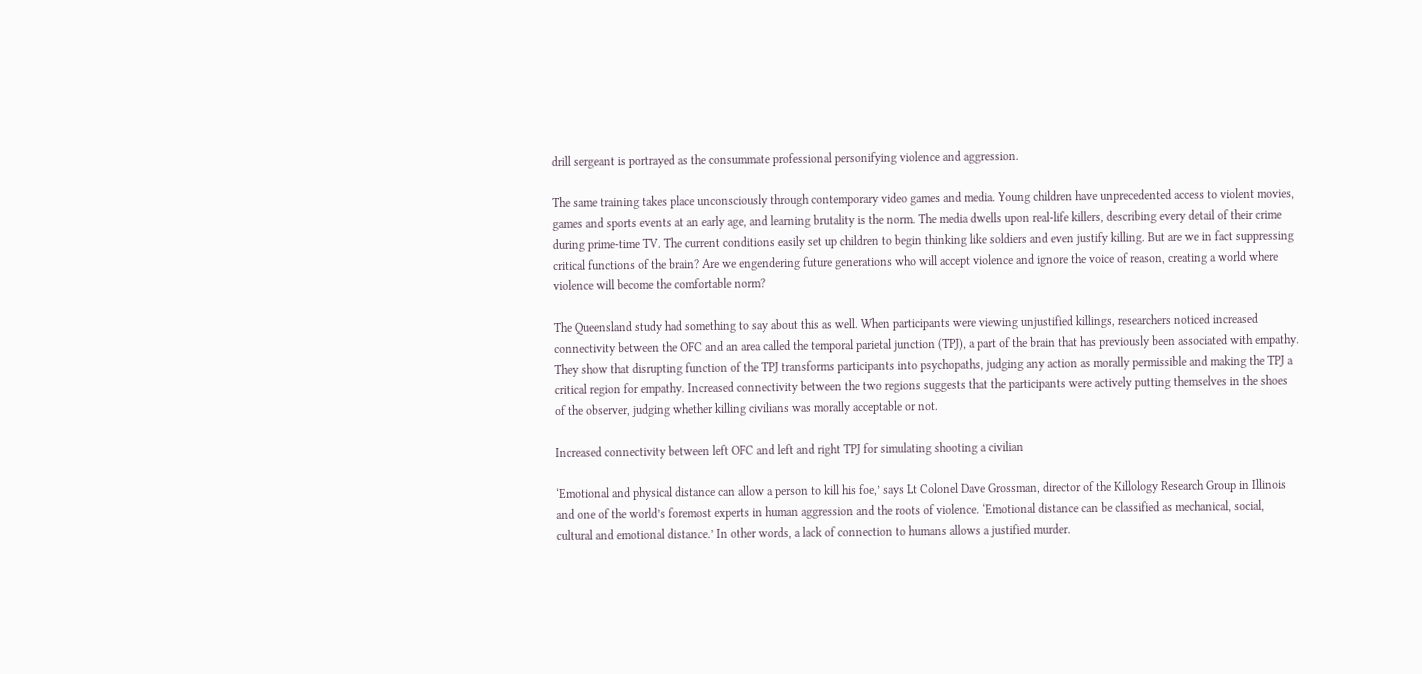drill sergeant is portrayed as the consummate professional personifying violence and aggression.

The same training takes place unconsciously through contemporary video games and media. Young children have unprecedented access to violent movies, games and sports events at an early age, and learning brutality is the norm. The media dwells upon real-life killers, describing every detail of their crime during prime-time TV. The current conditions easily set up children to begin thinking like soldiers and even justify killing. But are we in fact suppressing critical functions of the brain? Are we engendering future generations who will accept violence and ignore the voice of reason, creating a world where violence will become the comfortable norm?

The Queensland study had something to say about this as well. When participants were viewing unjustified killings, researchers noticed increased connectivity between the OFC and an area called the temporal parietal junction (TPJ), a part of the brain that has previously been associated with empathy. They show that disrupting function of the TPJ transforms participants into psychopaths, judging any action as morally permissible and making the TPJ a critical region for empathy. Increased connectivity between the two regions suggests that the participants were actively putting themselves in the shoes of the observer, judging whether killing civilians was morally acceptable or not.

Increased connectivity between left OFC and left and right TPJ for simulating shooting a civilian

‘Emotional and physical distance can allow a person to kill his foe,’ says Lt Colonel Dave Grossman, director of the Killology Research Group in Illinois and one of the world’s foremost experts in human aggression and the roots of violence. ‘Emotional distance can be classified as mechanical, social, cultural and emotional distance.’ In other words, a lack of connection to humans allows a justified murder.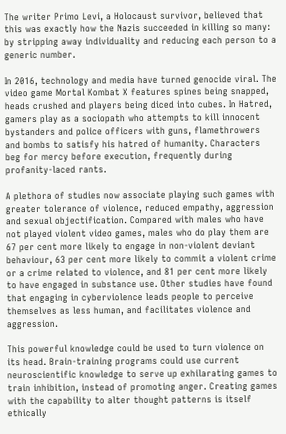The writer Primo Levi, a Holocaust survivor, believed that this was exactly how the Nazis succeeded in killing so many: by stripping away individuality and reducing each person to a generic number.

In 2016, technology and media have turned genocide viral. The video game Mortal Kombat X features spines being snapped, heads crushed and players being diced into cubes. In Hatred, gamers play as a sociopath who attempts to kill innocent bystanders and police officers with guns, flamethrowers and bombs to satisfy his hatred of humanity. Characters beg for mercy before execution, frequently during profanity-laced rants.

A plethora of studies now associate playing such games with greater tolerance of violence, reduced empathy, aggression and sexual objectification. Compared with males who have not played violent video games, males who do play them are 67 per cent more likely to engage in non-violent deviant behaviour, 63 per cent more likely to commit a violent crime or a crime related to violence, and 81 per cent more likely to have engaged in substance use. Other studies have found that engaging in cyberviolence leads people to perceive themselves as less human, and facilitates violence and aggression.

This powerful knowledge could be used to turn violence on its head. Brain-training programs could use current neuroscientific knowledge to serve up exhilarating games to train inhibition, instead of promoting anger. Creating games with the capability to alter thought patterns is itself ethically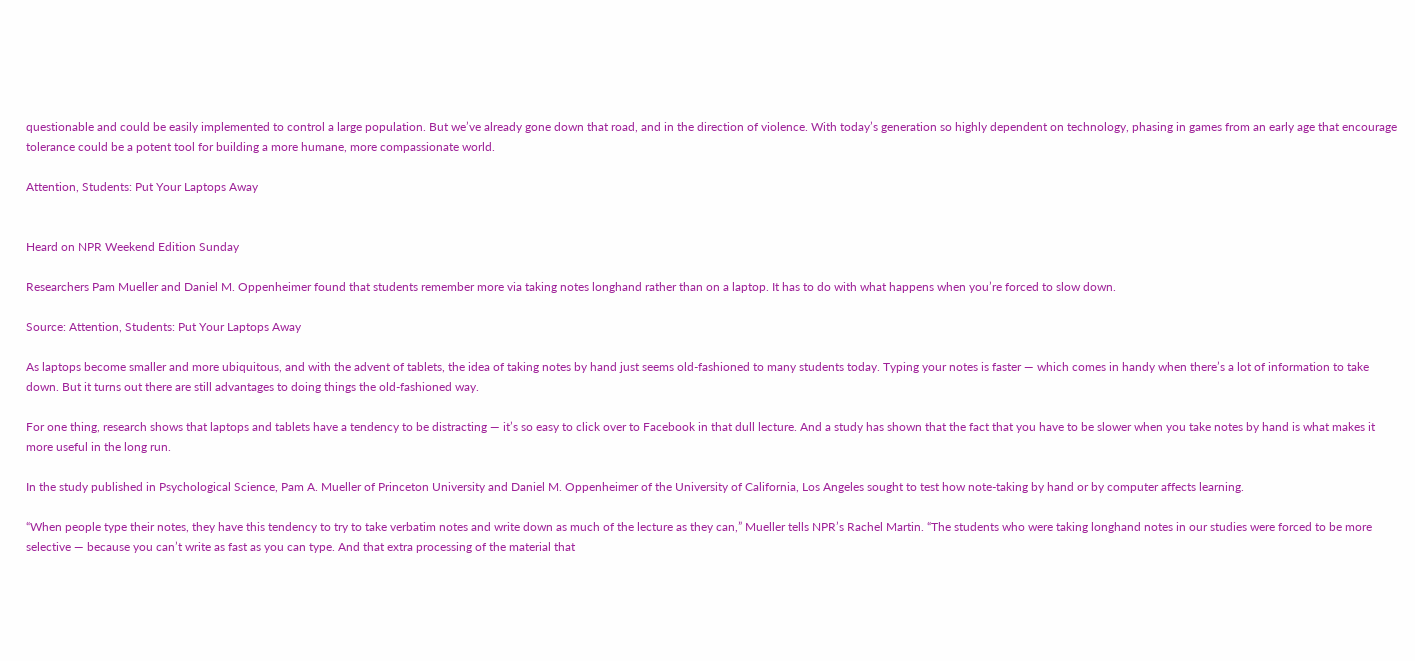questionable and could be easily implemented to control a large population. But we’ve already gone down that road, and in the direction of violence. With today’s generation so highly dependent on technology, phasing in games from an early age that encourage tolerance could be a potent tool for building a more humane, more compassionate world.

Attention, Students: Put Your Laptops Away


Heard on NPR Weekend Edition Sunday

Researchers Pam Mueller and Daniel M. Oppenheimer found that students remember more via taking notes longhand rather than on a laptop. It has to do with what happens when you’re forced to slow down.

Source: Attention, Students: Put Your Laptops Away

As laptops become smaller and more ubiquitous, and with the advent of tablets, the idea of taking notes by hand just seems old-fashioned to many students today. Typing your notes is faster — which comes in handy when there’s a lot of information to take down. But it turns out there are still advantages to doing things the old-fashioned way.

For one thing, research shows that laptops and tablets have a tendency to be distracting — it’s so easy to click over to Facebook in that dull lecture. And a study has shown that the fact that you have to be slower when you take notes by hand is what makes it more useful in the long run.

In the study published in Psychological Science, Pam A. Mueller of Princeton University and Daniel M. Oppenheimer of the University of California, Los Angeles sought to test how note-taking by hand or by computer affects learning.

“When people type their notes, they have this tendency to try to take verbatim notes and write down as much of the lecture as they can,” Mueller tells NPR’s Rachel Martin. “The students who were taking longhand notes in our studies were forced to be more selective — because you can’t write as fast as you can type. And that extra processing of the material that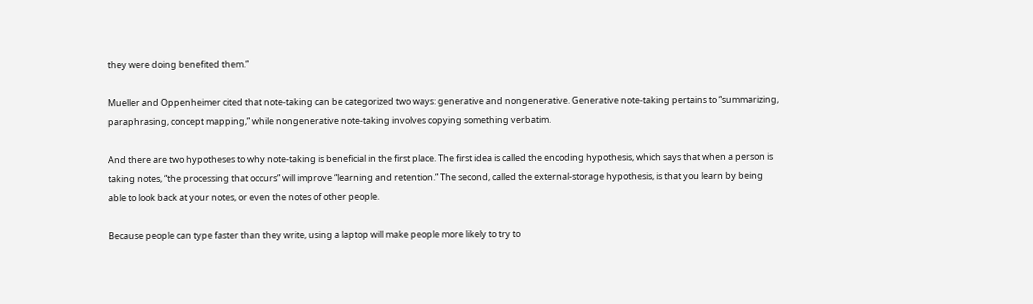they were doing benefited them.”

Mueller and Oppenheimer cited that note-taking can be categorized two ways: generative and nongenerative. Generative note-taking pertains to “summarizing, paraphrasing, concept mapping,” while nongenerative note-taking involves copying something verbatim.

And there are two hypotheses to why note-taking is beneficial in the first place. The first idea is called the encoding hypothesis, which says that when a person is taking notes, “the processing that occurs” will improve “learning and retention.” The second, called the external-storage hypothesis, is that you learn by being able to look back at your notes, or even the notes of other people.

Because people can type faster than they write, using a laptop will make people more likely to try to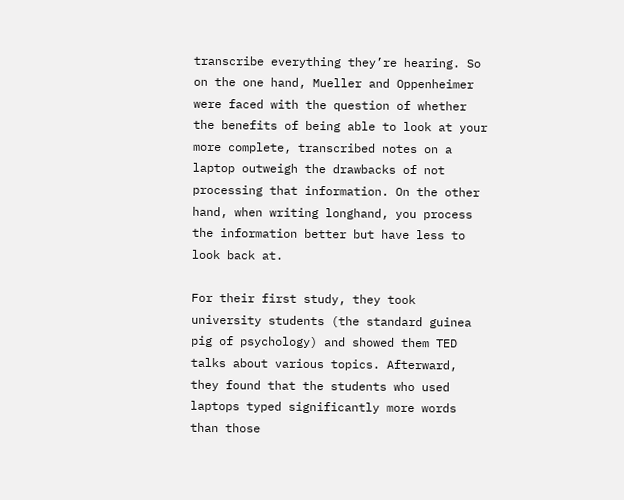transcribe everything they’re hearing. So on the one hand, Mueller and Oppenheimer were faced with the question of whether the benefits of being able to look at your more complete, transcribed notes on a laptop outweigh the drawbacks of not processing that information. On the other hand, when writing longhand, you process the information better but have less to look back at.

For their first study, they took university students (the standard guinea pig of psychology) and showed them TED talks about various topics. Afterward, they found that the students who used laptops typed significantly more words than those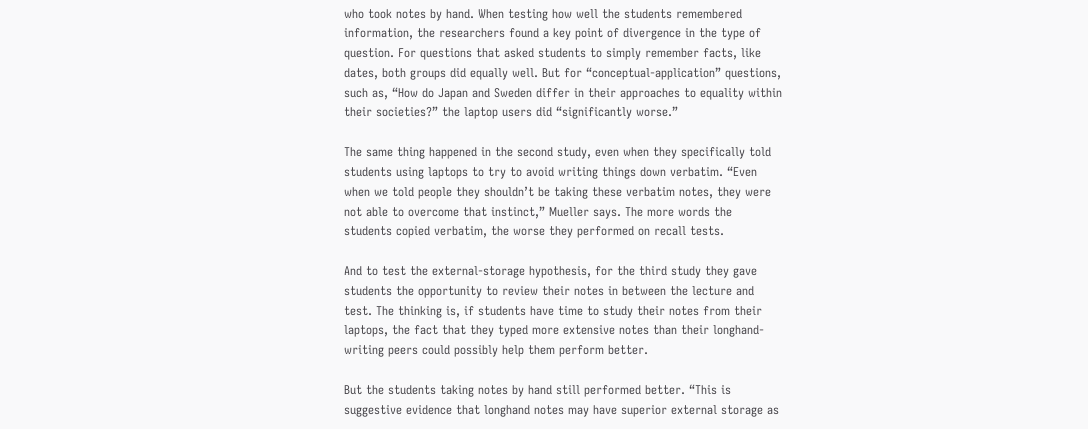who took notes by hand. When testing how well the students remembered information, the researchers found a key point of divergence in the type of question. For questions that asked students to simply remember facts, like dates, both groups did equally well. But for “conceptual-application” questions, such as, “How do Japan and Sweden differ in their approaches to equality within their societies?” the laptop users did “significantly worse.”

The same thing happened in the second study, even when they specifically told students using laptops to try to avoid writing things down verbatim. “Even when we told people they shouldn’t be taking these verbatim notes, they were not able to overcome that instinct,” Mueller says. The more words the students copied verbatim, the worse they performed on recall tests.

And to test the external-storage hypothesis, for the third study they gave students the opportunity to review their notes in between the lecture and test. The thinking is, if students have time to study their notes from their laptops, the fact that they typed more extensive notes than their longhand-writing peers could possibly help them perform better.

But the students taking notes by hand still performed better. “This is suggestive evidence that longhand notes may have superior external storage as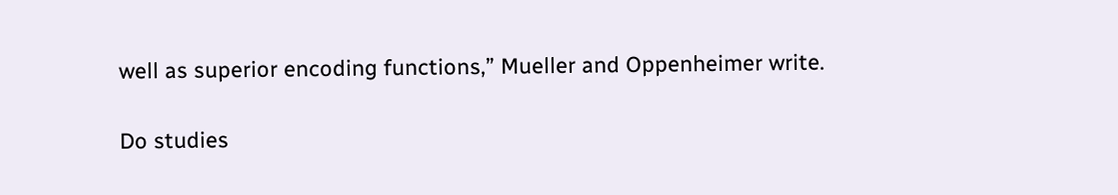well as superior encoding functions,” Mueller and Oppenheimer write.

Do studies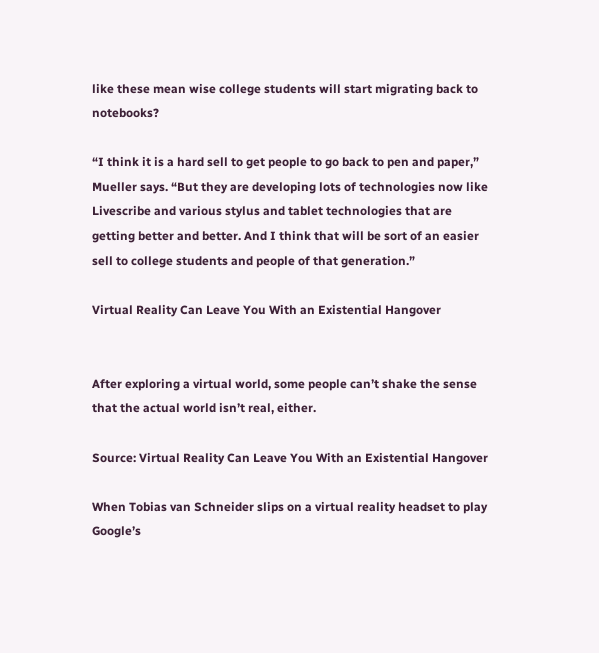like these mean wise college students will start migrating back to notebooks?

“I think it is a hard sell to get people to go back to pen and paper,” Mueller says. “But they are developing lots of technologies now like Livescribe and various stylus and tablet technologies that are getting better and better. And I think that will be sort of an easier sell to college students and people of that generation.”

Virtual Reality Can Leave You With an Existential Hangover


After exploring a virtual world, some people can’t shake the sense that the actual world isn’t real, either.

Source: Virtual Reality Can Leave You With an Existential Hangover

When Tobias van Schneider slips on a virtual reality headset to play Google’s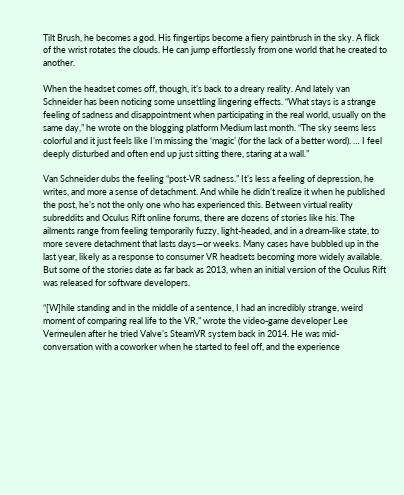Tilt Brush, he becomes a god. His fingertips become a fiery paintbrush in the sky. A flick of the wrist rotates the clouds. He can jump effortlessly from one world that he created to another.

When the headset comes off, though, it’s back to a dreary reality. And lately van Schneider has been noticing some unsettling lingering effects. “What stays is a strange feeling of sadness and disappointment when participating in the real world, usually on the same day,” he wrote on the blogging platform Medium last month. “The sky seems less colorful and it just feels like I’m missing the ‘magic’ (for the lack of a better word). … I feel deeply disturbed and often end up just sitting there, staring at a wall.”

Van Schneider dubs the feeling “post-VR sadness.” It’s less a feeling of depression, he writes, and more a sense of detachment. And while he didn’t realize it when he published the post, he’s not the only one who has experienced this. Between virtual reality subreddits and Oculus Rift online forums, there are dozens of stories like his. The ailments range from feeling temporarily fuzzy, light-headed, and in a dream-like state, to more severe detachment that lasts days—or weeks. Many cases have bubbled up in the last year, likely as a response to consumer VR headsets becoming more widely available. But some of the stories date as far back as 2013, when an initial version of the Oculus Rift was released for software developers.

“[W]hile standing and in the middle of a sentence, I had an incredibly strange, weird moment of comparing real life to the VR,” wrote the video-game developer Lee Vermeulen after he tried Valve’s SteamVR system back in 2014. He was mid-conversation with a coworker when he started to feel off, and the experience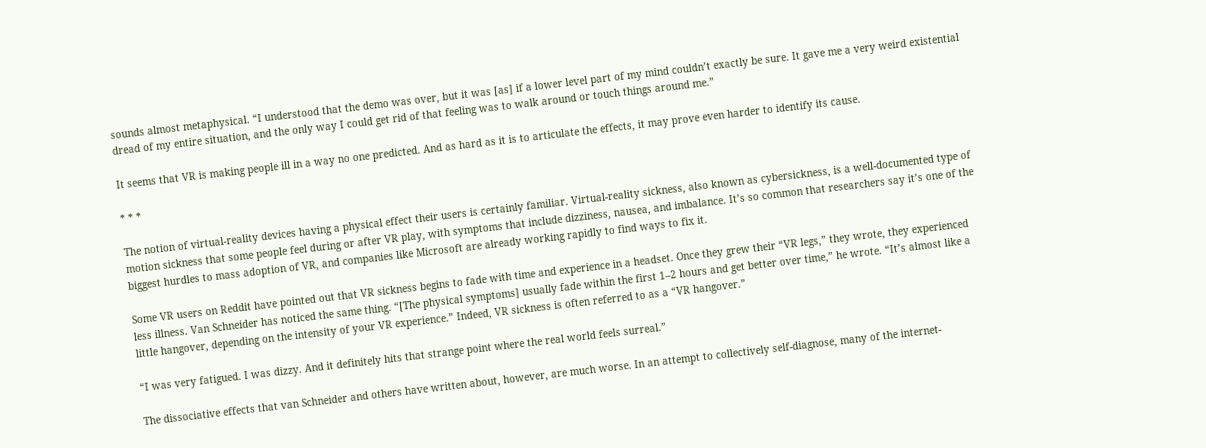sounds almost metaphysical. “I understood that the demo was over, but it was [as] if a lower level part of my mind couldn’t exactly be sure. It gave me a very weird existential dread of my entire situation, and the only way I could get rid of that feeling was to walk around or touch things around me.”

It seems that VR is making people ill in a way no one predicted. And as hard as it is to articulate the effects, it may prove even harder to identify its cause.

* * *

The notion of virtual-reality devices having a physical effect their users is certainly familiar. Virtual-reality sickness, also known as cybersickness, is a well-documented type of motion sickness that some people feel during or after VR play, with symptoms that include dizziness, nausea, and imbalance. It’s so common that researchers say it’s one of the biggest hurdles to mass adoption of VR, and companies like Microsoft are already working rapidly to find ways to fix it.

Some VR users on Reddit have pointed out that VR sickness begins to fade with time and experience in a headset. Once they grew their “VR legs,” they wrote, they experienced less illness. Van Schneider has noticed the same thing. “[The physical symptoms] usually fade within the first 1–2 hours and get better over time,” he wrote. “It’s almost like a little hangover, depending on the intensity of your VR experience.” Indeed, VR sickness is often referred to as a “VR hangover.”

“I was very fatigued. I was dizzy. And it definitely hits that strange point where the real world feels surreal.”

The dissociative effects that van Schneider and others have written about, however, are much worse. In an attempt to collectively self-diagnose, many of the internet-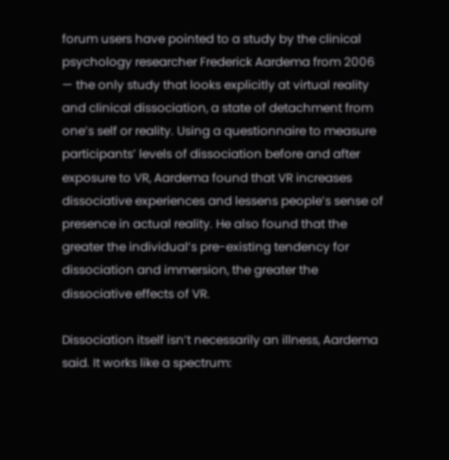forum users have pointed to a study by the clinical psychology researcher Frederick Aardema from 2006 — the only study that looks explicitly at virtual reality and clinical dissociation, a state of detachment from one’s self or reality. Using a questionnaire to measure participants’ levels of dissociation before and after exposure to VR, Aardema found that VR increases dissociative experiences and lessens people’s sense of presence in actual reality. He also found that the greater the individual’s pre-existing tendency for dissociation and immersion, the greater the dissociative effects of VR.

Dissociation itself isn’t necessarily an illness, Aardema said. It works like a spectrum: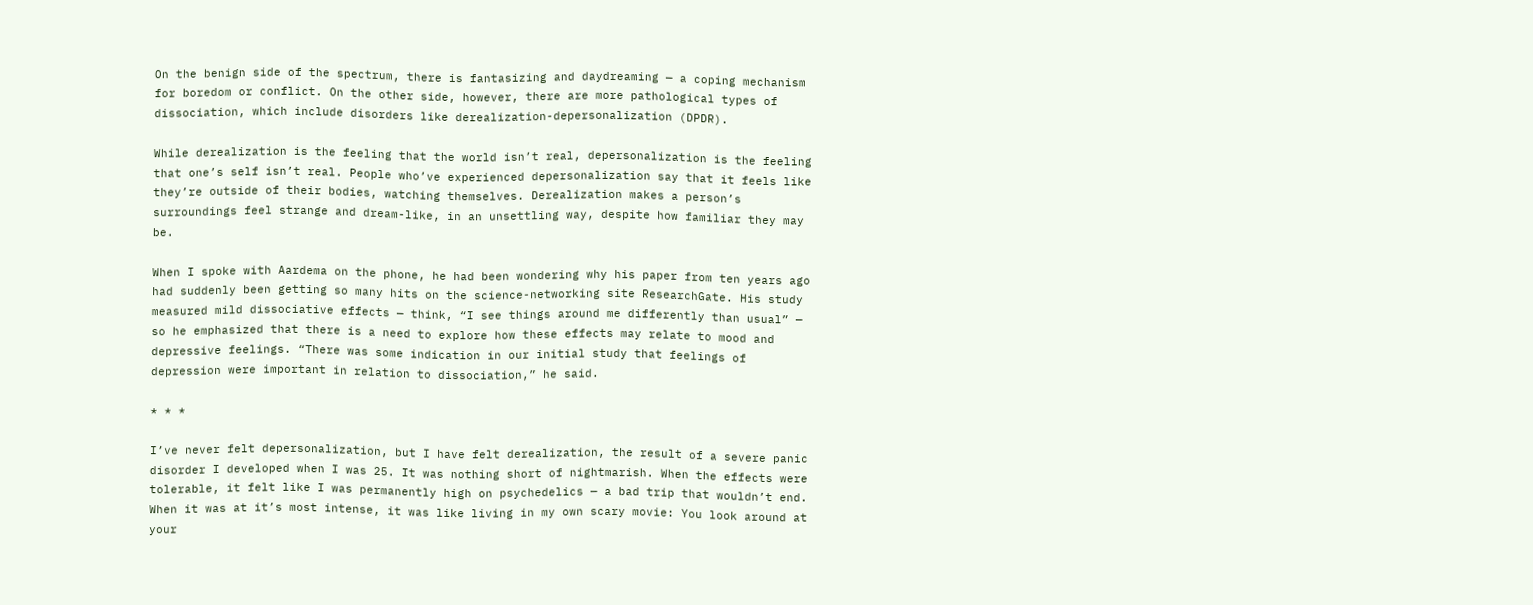On the benign side of the spectrum, there is fantasizing and daydreaming — a coping mechanism for boredom or conflict. On the other side, however, there are more pathological types of dissociation, which include disorders like derealization-depersonalization (DPDR).

While derealization is the feeling that the world isn’t real, depersonalization is the feeling that one’s self isn’t real. People who’ve experienced depersonalization say that it feels like they’re outside of their bodies, watching themselves. Derealization makes a person’s surroundings feel strange and dream-like, in an unsettling way, despite how familiar they may be.

When I spoke with Aardema on the phone, he had been wondering why his paper from ten years ago had suddenly been getting so many hits on the science-networking site ResearchGate. His study measured mild dissociative effects — think, “I see things around me differently than usual” — so he emphasized that there is a need to explore how these effects may relate to mood and depressive feelings. “There was some indication in our initial study that feelings of depression were important in relation to dissociation,” he said.

* * *

I’ve never felt depersonalization, but I have felt derealization, the result of a severe panic disorder I developed when I was 25. It was nothing short of nightmarish. When the effects were tolerable, it felt like I was permanently high on psychedelics — a bad trip that wouldn’t end. When it was at it’s most intense, it was like living in my own scary movie: You look around at your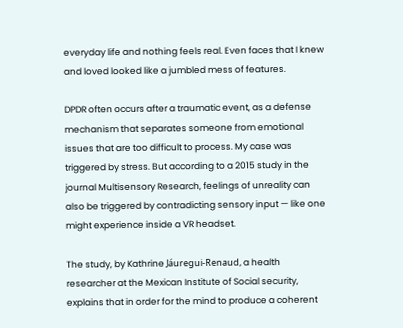everyday life and nothing feels real. Even faces that I knew and loved looked like a jumbled mess of features.

DPDR often occurs after a traumatic event, as a defense mechanism that separates someone from emotional issues that are too difficult to process. My case was triggered by stress. But according to a 2015 study in the journal Multisensory Research, feelings of unreality can also be triggered by contradicting sensory input — like one might experience inside a VR headset.

The study, by Kathrine Jáuregui-Renaud, a health researcher at the Mexican Institute of Social security, explains that in order for the mind to produce a coherent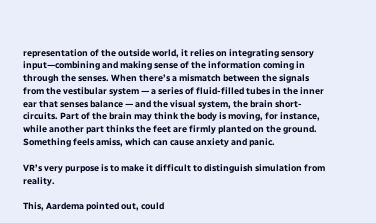representation of the outside world, it relies on integrating sensory input—combining and making sense of the information coming in through the senses. When there’s a mismatch between the signals from the vestibular system — a series of fluid-filled tubes in the inner ear that senses balance — and the visual system, the brain short-circuits. Part of the brain may think the body is moving, for instance, while another part thinks the feet are firmly planted on the ground. Something feels amiss, which can cause anxiety and panic.

VR’s very purpose is to make it difficult to distinguish simulation from reality.

This, Aardema pointed out, could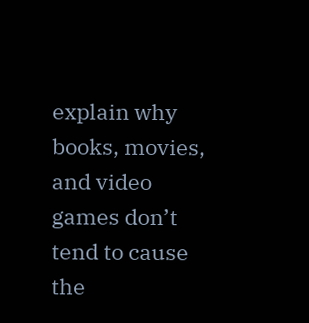explain why books, movies, and video games don’t tend to cause the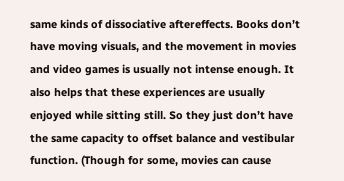same kinds of dissociative aftereffects. Books don’t have moving visuals, and the movement in movies and video games is usually not intense enough. It also helps that these experiences are usually enjoyed while sitting still. So they just don’t have the same capacity to offset balance and vestibular function. (Though for some, movies can cause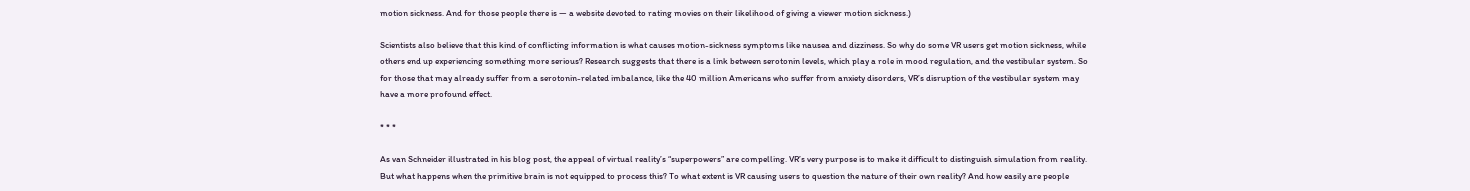motion sickness. And for those people there is — a website devoted to rating movies on their likelihood of giving a viewer motion sickness.)

Scientists also believe that this kind of conflicting information is what causes motion-sickness symptoms like nausea and dizziness. So why do some VR users get motion sickness, while others end up experiencing something more serious? Research suggests that there is a link between serotonin levels, which play a role in mood regulation, and the vestibular system. So for those that may already suffer from a serotonin-related imbalance, like the 40 million Americans who suffer from anxiety disorders, VR’s disruption of the vestibular system may have a more profound effect.

* * *

As van Schneider illustrated in his blog post, the appeal of virtual reality’s “superpowers” are compelling. VR’s very purpose is to make it difficult to distinguish simulation from reality. But what happens when the primitive brain is not equipped to process this? To what extent is VR causing users to question the nature of their own reality? And how easily are people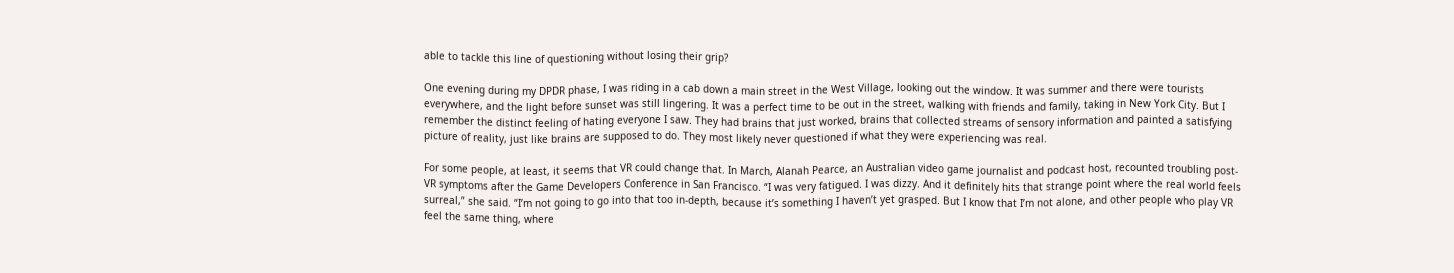able to tackle this line of questioning without losing their grip?

One evening during my DPDR phase, I was riding in a cab down a main street in the West Village, looking out the window. It was summer and there were tourists everywhere, and the light before sunset was still lingering. It was a perfect time to be out in the street, walking with friends and family, taking in New York City. But I remember the distinct feeling of hating everyone I saw. They had brains that just worked, brains that collected streams of sensory information and painted a satisfying picture of reality, just like brains are supposed to do. They most likely never questioned if what they were experiencing was real.

For some people, at least, it seems that VR could change that. In March, Alanah Pearce, an Australian video game journalist and podcast host, recounted troubling post-VR symptoms after the Game Developers Conference in San Francisco. “I was very fatigued. I was dizzy. And it definitely hits that strange point where the real world feels surreal,” she said. “I’m not going to go into that too in-depth, because it’s something I haven’t yet grasped. But I know that I’m not alone, and other people who play VR feel the same thing, where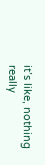it’s like, nothing really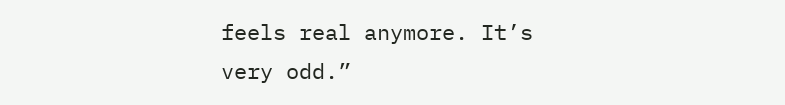feels real anymore. It’s very odd.”